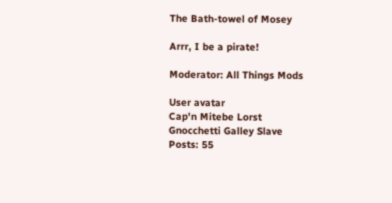The Bath-towel of Mosey

Arrr, I be a pirate!

Moderator: All Things Mods

User avatar
Cap'n Mitebe Lorst
Gnocchetti Galley Slave
Posts: 55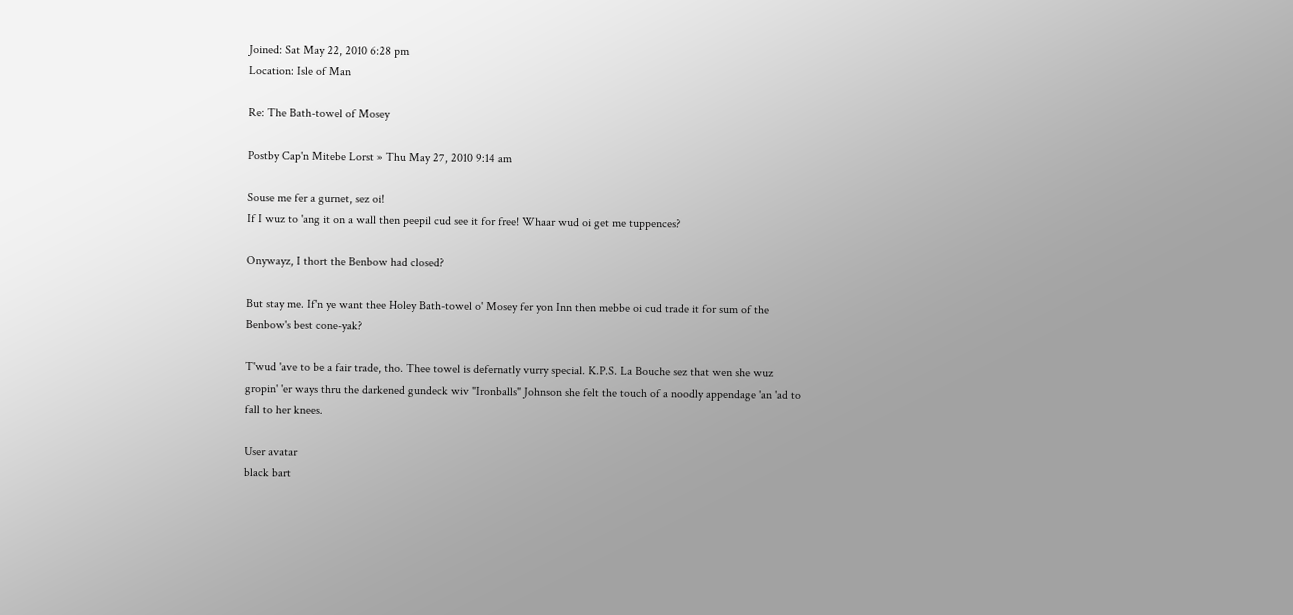Joined: Sat May 22, 2010 6:28 pm
Location: Isle of Man

Re: The Bath-towel of Mosey

Postby Cap'n Mitebe Lorst » Thu May 27, 2010 9:14 am

Souse me fer a gurnet, sez oi!
If I wuz to 'ang it on a wall then peepil cud see it for free! Whaar wud oi get me tuppences?

Onywayz, I thort the Benbow had closed?

But stay me. If'n ye want thee Holey Bath-towel o' Mosey fer yon Inn then mebbe oi cud trade it for sum of the Benbow's best cone-yak?

T'wud 'ave to be a fair trade, tho. Thee towel is defernatly vurry special. K.P.S. La Bouche sez that wen she wuz gropin' 'er ways thru the darkened gundeck wiv "Ironballs" Johnson she felt the touch of a noodly appendage 'an 'ad to fall to her knees.

User avatar
black bart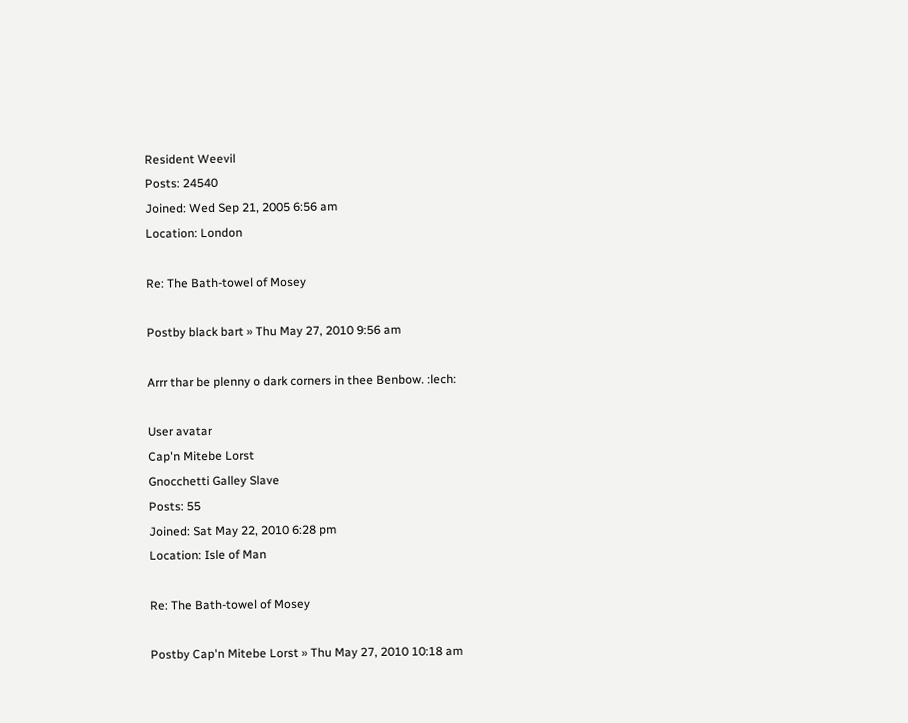Resident Weevil
Posts: 24540
Joined: Wed Sep 21, 2005 6:56 am
Location: London

Re: The Bath-towel of Mosey

Postby black bart » Thu May 27, 2010 9:56 am

Arrr thar be plenny o dark corners in thee Benbow. :lech:

User avatar
Cap'n Mitebe Lorst
Gnocchetti Galley Slave
Posts: 55
Joined: Sat May 22, 2010 6:28 pm
Location: Isle of Man

Re: The Bath-towel of Mosey

Postby Cap'n Mitebe Lorst » Thu May 27, 2010 10:18 am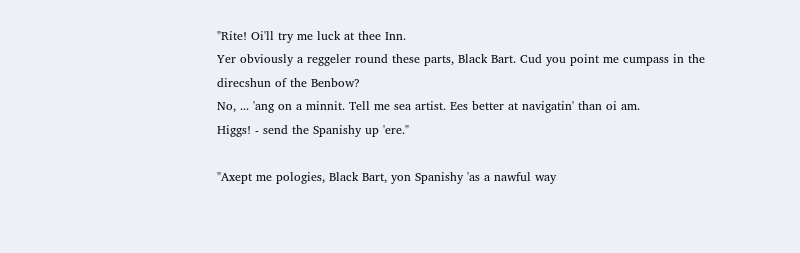"Rite! Oi'll try me luck at thee Inn.
Yer obviously a reggeler round these parts, Black Bart. Cud you point me cumpass in the direcshun of the Benbow?
No, ... 'ang on a minnit. Tell me sea artist. Ees better at navigatin' than oi am.
Higgs! - send the Spanishy up 'ere."

"Axept me pologies, Black Bart, yon Spanishy 'as a nawful way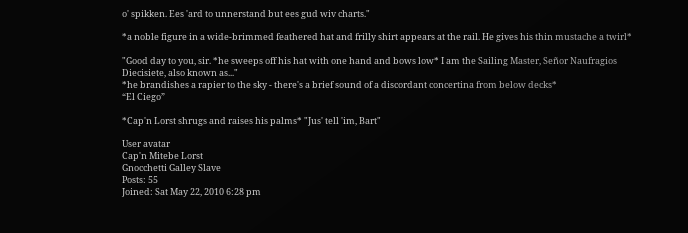o' spikken. Ees 'ard to unnerstand but ees gud wiv charts."

*a noble figure in a wide-brimmed feathered hat and frilly shirt appears at the rail. He gives his thin mustache a twirl*

"Good day to you, sir. *he sweeps off his hat with one hand and bows low* I am the Sailing Master, Señor Naufragios Diecisiete, also known as..."
*he brandishes a rapier to the sky - there's a brief sound of a discordant concertina from below decks*
“El Ciego”

*Cap'n Lorst shrugs and raises his palms* "Jus' tell 'im, Bart"

User avatar
Cap'n Mitebe Lorst
Gnocchetti Galley Slave
Posts: 55
Joined: Sat May 22, 2010 6:28 pm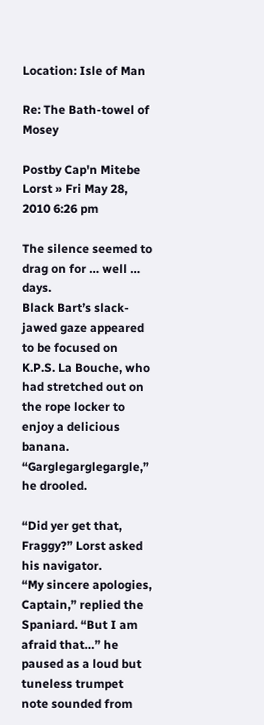Location: Isle of Man

Re: The Bath-towel of Mosey

Postby Cap'n Mitebe Lorst » Fri May 28, 2010 6:26 pm

The silence seemed to drag on for … well … days.
Black Bart’s slack-jawed gaze appeared to be focused on K.P.S. La Bouche, who had stretched out on the rope locker to enjoy a delicious banana.
“Garglegarglegargle,” he drooled.

“Did yer get that, Fraggy?” Lorst asked his navigator.
“My sincere apologies, Captain,” replied the Spaniard. “But I am afraid that…” he paused as a loud but tuneless trumpet note sounded from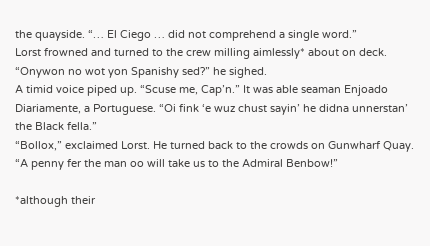the quayside. “… El Ciego … did not comprehend a single word.”
Lorst frowned and turned to the crew milling aimlessly* about on deck.
“Onywon no wot yon Spanishy sed?” he sighed.
A timid voice piped up. “Scuse me, Cap’n.” It was able seaman Enjoado Diariamente, a Portuguese. “Oi fink ‘e wuz chust sayin’ he didna unnerstan’ the Black fella.”
“Bollox,” exclaimed Lorst. He turned back to the crowds on Gunwharf Quay.
“A penny fer the man oo will take us to the Admiral Benbow!”

*although their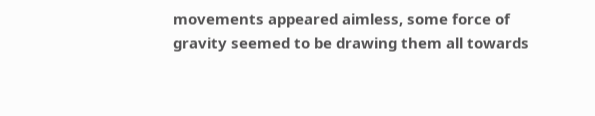movements appeared aimless, some force of gravity seemed to be drawing them all towards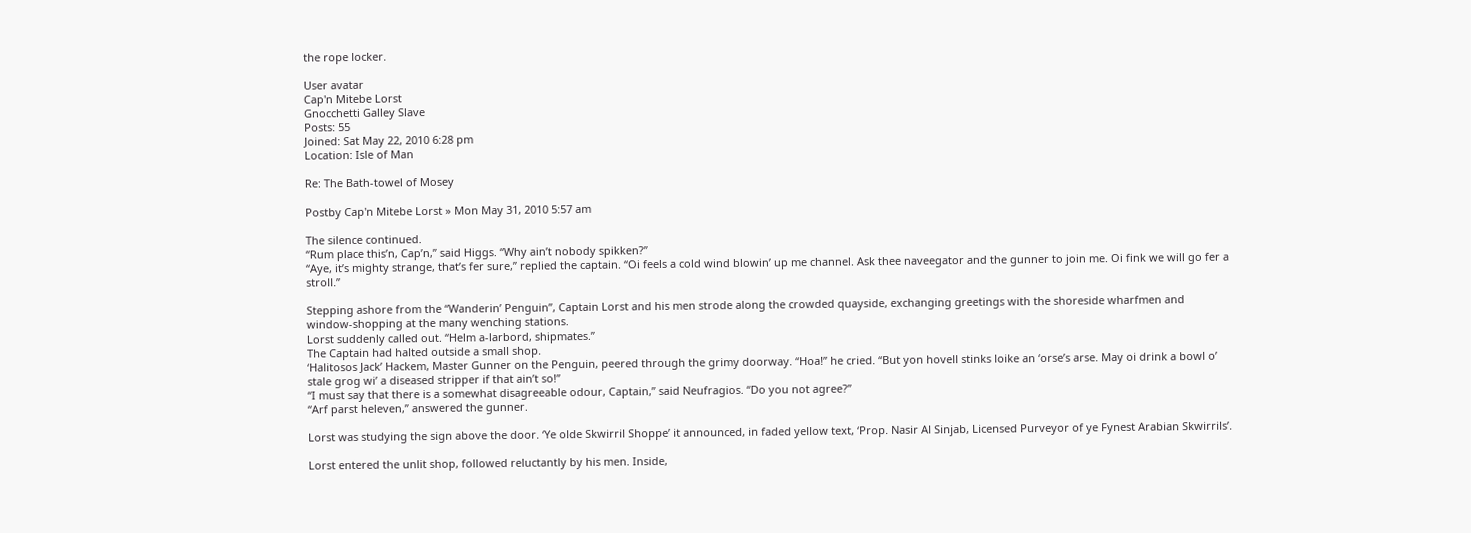the rope locker.

User avatar
Cap'n Mitebe Lorst
Gnocchetti Galley Slave
Posts: 55
Joined: Sat May 22, 2010 6:28 pm
Location: Isle of Man

Re: The Bath-towel of Mosey

Postby Cap'n Mitebe Lorst » Mon May 31, 2010 5:57 am

The silence continued.
“Rum place this’n, Cap’n,” said Higgs. “Why ain’t nobody spikken?”
“Aye, it’s mighty strange, that’s fer sure,” replied the captain. “Oi feels a cold wind blowin’ up me channel. Ask thee naveegator and the gunner to join me. Oi fink we will go fer a stroll.”

Stepping ashore from the “Wanderin’ Penguin”, Captain Lorst and his men strode along the crowded quayside, exchanging greetings with the shoreside wharfmen and window-shopping at the many wenching stations.
Lorst suddenly called out. “Helm a-larbord, shipmates.”
The Captain had halted outside a small shop.
‘Halitosos Jack’ Hackem, Master Gunner on the Penguin, peered through the grimy doorway. “Hoa!” he cried. “But yon hovell stinks loike an ‘orse’s arse. May oi drink a bowl o’ stale grog wi’ a diseased stripper if that ain’t so!”
“I must say that there is a somewhat disagreeable odour, Captain,” said Neufragios. “Do you not agree?”
“Arf parst heleven,” answered the gunner.

Lorst was studying the sign above the door. ‘Ye olde Skwirril Shoppe’ it announced, in faded yellow text, ‘Prop. Nasir Al Sinjab, Licensed Purveyor of ye Fynest Arabian Skwirrils’.

Lorst entered the unlit shop, followed reluctantly by his men. Inside,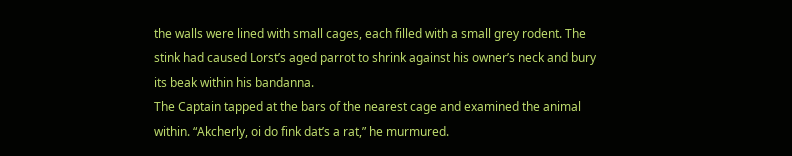the walls were lined with small cages, each filled with a small grey rodent. The stink had caused Lorst’s aged parrot to shrink against his owner’s neck and bury its beak within his bandanna.
The Captain tapped at the bars of the nearest cage and examined the animal within. “Akcherly, oi do fink dat’s a rat,” he murmured.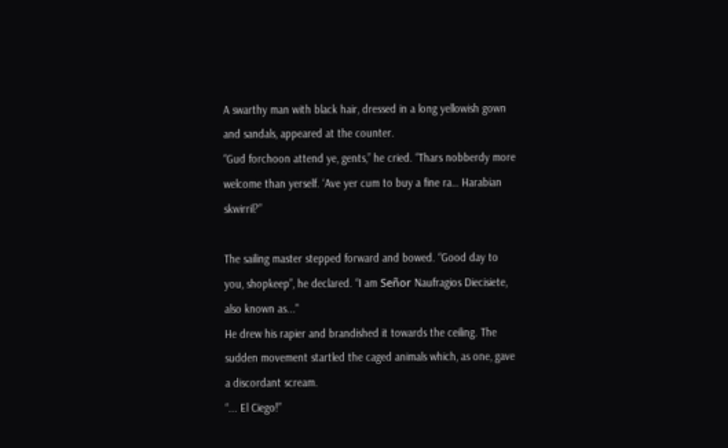A swarthy man with black hair, dressed in a long yellowish gown and sandals, appeared at the counter.
“Gud forchoon attend ye, gents,” he cried. “Thars nobberdy more welcome than yerself. ‘Ave yer cum to buy a fine ra… Harabian skwirril?”

The sailing master stepped forward and bowed. “Good day to you, shopkeep”, he declared. “I am Señor Naufragios Diecisiete, also known as..."
He drew his rapier and brandished it towards the ceiling. The sudden movement startled the caged animals which, as one, gave a discordant scream.
“... El Ciego!”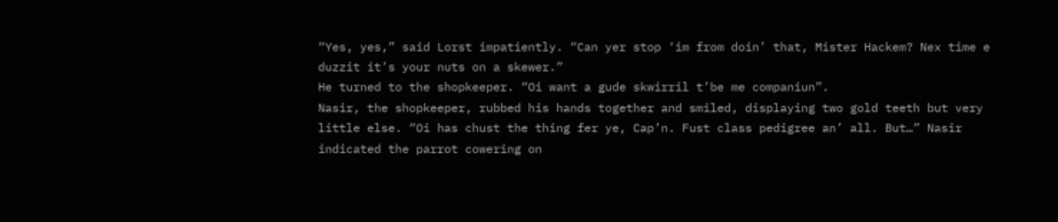“Yes, yes,” said Lorst impatiently. “Can yer stop ‘im from doin’ that, Mister Hackem? Nex time e duzzit it’s your nuts on a skewer.”
He turned to the shopkeeper. “Oi want a gude skwirril t’be me companiun”.
Nasir, the shopkeeper, rubbed his hands together and smiled, displaying two gold teeth but very little else. “Oi has chust the thing fer ye, Cap’n. Fust class pedigree an’ all. But…” Nasir indicated the parrot cowering on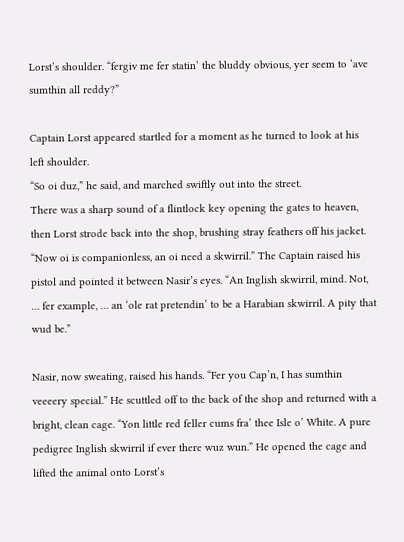Lorst’s shoulder. “fergiv me fer statin’ the bluddy obvious, yer seem to ‘ave sumthin all reddy?”

Captain Lorst appeared startled for a moment as he turned to look at his left shoulder.
“So oi duz,” he said, and marched swiftly out into the street.
There was a sharp sound of a flintlock key opening the gates to heaven, then Lorst strode back into the shop, brushing stray feathers off his jacket.
“Now oi is companionless, an oi need a skwirril.” The Captain raised his pistol and pointed it between Nasir’s eyes. “An Inglish skwirril, mind. Not, … fer example, … an ‘ole rat pretendin’ to be a Harabian skwirril. A pity that wud be.”

Nasir, now sweating, raised his hands. “Fer you Cap’n, I has sumthin veeeery special.” He scuttled off to the back of the shop and returned with a bright, clean cage. “Yon little red feller cums fra’ thee Isle o’ White. A pure pedigree Inglish skwirril if ever there wuz wun.” He opened the cage and lifted the animal onto Lorst’s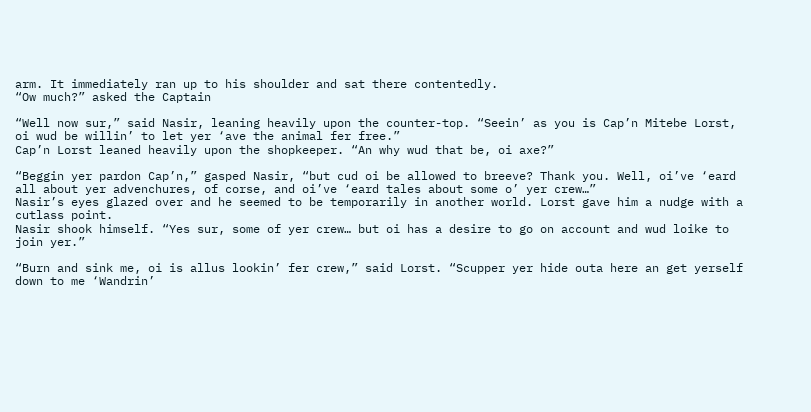arm. It immediately ran up to his shoulder and sat there contentedly.
“Ow much?” asked the Captain

“Well now sur,” said Nasir, leaning heavily upon the counter-top. “Seein’ as you is Cap’n Mitebe Lorst, oi wud be willin’ to let yer ‘ave the animal fer free.”
Cap’n Lorst leaned heavily upon the shopkeeper. “An why wud that be, oi axe?”

“Beggin yer pardon Cap’n,” gasped Nasir, “but cud oi be allowed to breeve? Thank you. Well, oi’ve ‘eard all about yer advenchures, of corse, and oi’ve ‘eard tales about some o’ yer crew…”
Nasir’s eyes glazed over and he seemed to be temporarily in another world. Lorst gave him a nudge with a cutlass point.
Nasir shook himself. “Yes sur, some of yer crew… but oi has a desire to go on account and wud loike to join yer.”

“Burn and sink me, oi is allus lookin’ fer crew,” said Lorst. “Scupper yer hide outa here an get yerself down to me ‘Wandrin’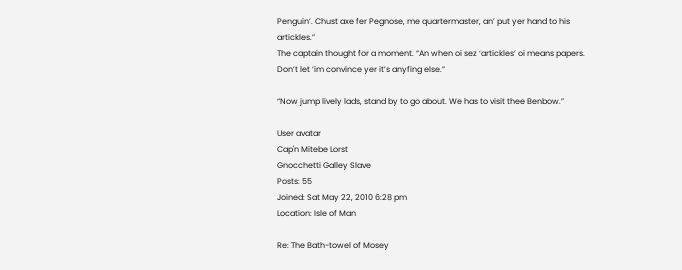Penguin’. Chust axe fer Pegnose, me quartermaster, an’ put yer hand to his artickles.”
The captain thought for a moment. “An when oi sez ‘artickles’ oi means papers. Don’t let ‘im convince yer it’s anyfing else.”

“Now jump lively lads, stand by to go about. We has to visit thee Benbow.”

User avatar
Cap'n Mitebe Lorst
Gnocchetti Galley Slave
Posts: 55
Joined: Sat May 22, 2010 6:28 pm
Location: Isle of Man

Re: The Bath-towel of Mosey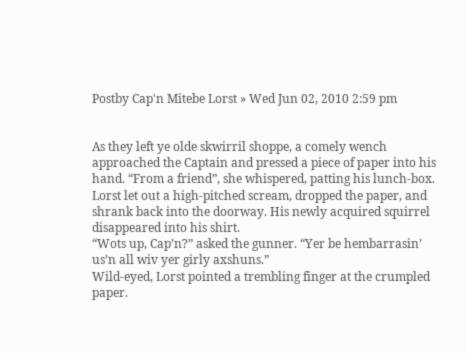Postby Cap'n Mitebe Lorst » Wed Jun 02, 2010 2:59 pm


As they left ye olde skwirril shoppe, a comely wench approached the Captain and pressed a piece of paper into his hand. “From a friend”, she whispered, patting his lunch-box. Lorst let out a high-pitched scream, dropped the paper, and shrank back into the doorway. His newly acquired squirrel disappeared into his shirt.
“Wots up, Cap’n?” asked the gunner. “Yer be hembarrasin’ us’n all wiv yer girly axshuns.”
Wild-eyed, Lorst pointed a trembling finger at the crumpled paper.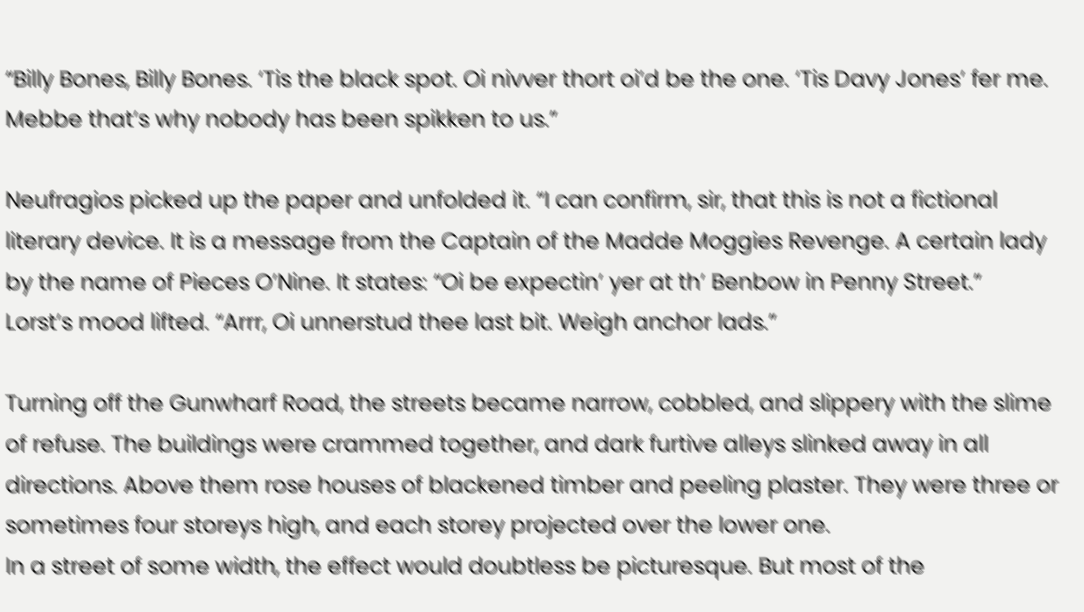“Billy Bones, Billy Bones. ‘Tis the black spot. Oi nivver thort oi’d be the one. ‘Tis Davy Jones’ fer me. Mebbe that’s why nobody has been spikken to us.”

Neufragios picked up the paper and unfolded it. “I can confirm, sir, that this is not a fictional literary device. It is a message from the Captain of the Madde Moggies Revenge. A certain lady by the name of Pieces O’Nine. It states: “Oi be expectin’ yer at th’ Benbow in Penny Street.”
Lorst’s mood lifted. “Arrr, Oi unnerstud thee last bit. Weigh anchor lads.”

Turning off the Gunwharf Road, the streets became narrow, cobbled, and slippery with the slime of refuse. The buildings were crammed together, and dark furtive alleys slinked away in all directions. Above them rose houses of blackened timber and peeling plaster. They were three or sometimes four storeys high, and each storey projected over the lower one.
In a street of some width, the effect would doubtless be picturesque. But most of the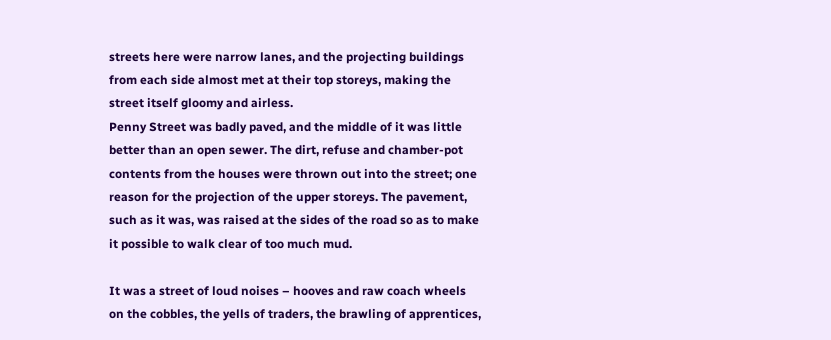streets here were narrow lanes, and the projecting buildings from each side almost met at their top storeys, making the street itself gloomy and airless.
Penny Street was badly paved, and the middle of it was little better than an open sewer. The dirt, refuse and chamber-pot contents from the houses were thrown out into the street; one reason for the projection of the upper storeys. The pavement, such as it was, was raised at the sides of the road so as to make it possible to walk clear of too much mud.

It was a street of loud noises – hooves and raw coach wheels on the cobbles, the yells of traders, the brawling of apprentices,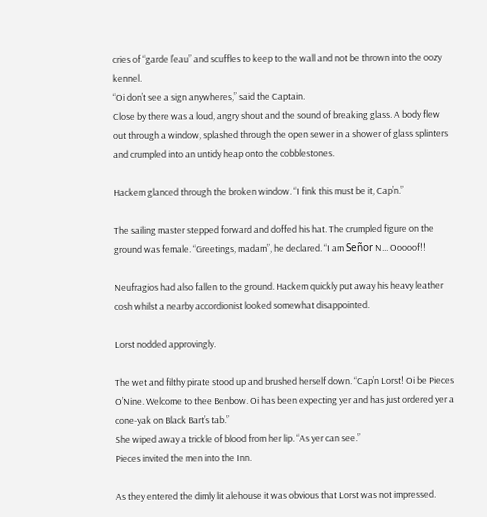cries of “garde l’eau” and scuffles to keep to the wall and not be thrown into the oozy kennel.
“Oi don’t see a sign anywheres,” said the Captain.
Close by there was a loud, angry shout and the sound of breaking glass. A body flew out through a window, splashed through the open sewer in a shower of glass splinters and crumpled into an untidy heap onto the cobblestones.

Hackem glanced through the broken window. “I fink this must be it, Cap’n.”

The sailing master stepped forward and doffed his hat. The crumpled figure on the ground was female. “Greetings, madam”, he declared. “I am Señor N... Ooooof!!

Neufragios had also fallen to the ground. Hackem quickly put away his heavy leather cosh whilst a nearby accordionist looked somewhat disappointed.

Lorst nodded approvingly.

The wet and filthy pirate stood up and brushed herself down. “Cap’n Lorst! Oi be Pieces O’Nine. Welcome to thee Benbow. Oi has been expecting yer and has just ordered yer a cone-yak on Black Bart’s tab.”
She wiped away a trickle of blood from her lip. “As yer can see.”
Pieces invited the men into the Inn.

As they entered the dimly lit alehouse it was obvious that Lorst was not impressed.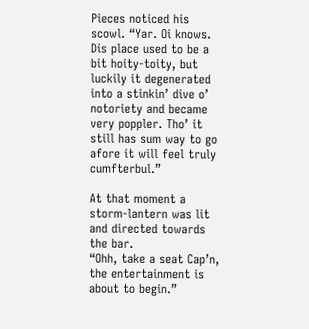Pieces noticed his scowl. “Yar. Oi knows. Dis place used to be a bit hoity-toity, but luckily it degenerated into a stinkin’ dive o’ notoriety and became very poppler. Tho’ it still has sum way to go afore it will feel truly cumfterbul.”

At that moment a storm-lantern was lit and directed towards the bar.
“Ohh, take a seat Cap’n, the entertainment is about to begin.”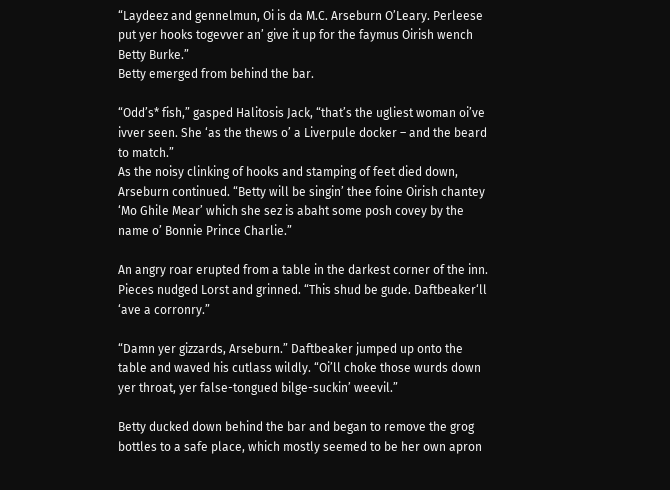“Laydeez and gennelmun, Oi is da M.C. Arseburn O’Leary. Perleese put yer hooks togevver an’ give it up for the faymus Oirish wench Betty Burke.”
Betty emerged from behind the bar.

“Odd’s* fish,” gasped Halitosis Jack, “that’s the ugliest woman oi’ve ivver seen. She ‘as the thews o’ a Liverpule docker – and the beard to match.”
As the noisy clinking of hooks and stamping of feet died down, Arseburn continued. “Betty will be singin’ thee foine Oirish chantey ‘Mo Ghile Mear’ which she sez is abaht some posh covey by the name o’ Bonnie Prince Charlie.”

An angry roar erupted from a table in the darkest corner of the inn.
Pieces nudged Lorst and grinned. “This shud be gude. Daftbeaker‘ll ‘ave a corronry.”

“Damn yer gizzards, Arseburn.” Daftbeaker jumped up onto the table and waved his cutlass wildly. “Oi’ll choke those wurds down yer throat, yer false-tongued bilge-suckin’ weevil.”

Betty ducked down behind the bar and began to remove the grog bottles to a safe place, which mostly seemed to be her own apron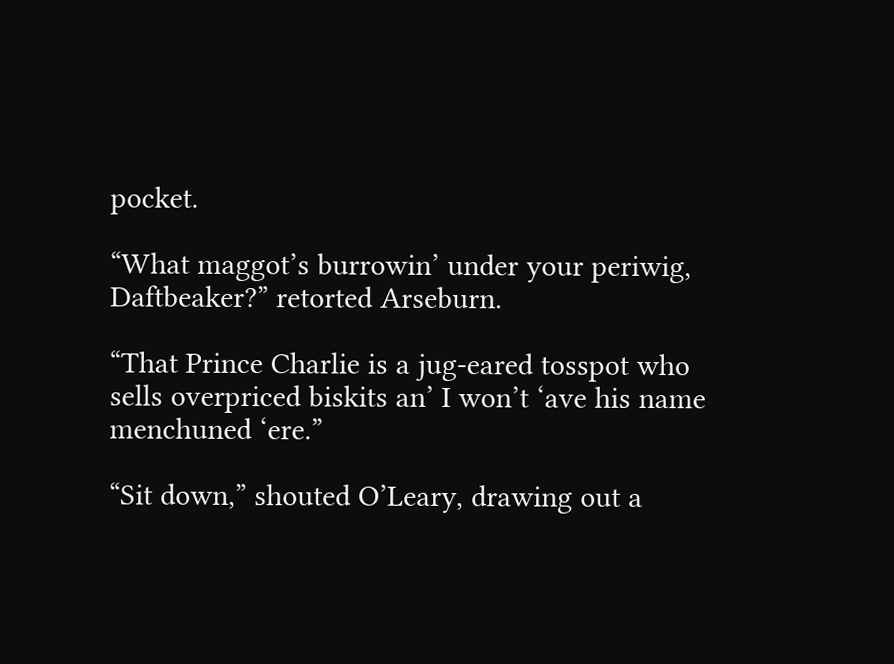pocket.

“What maggot’s burrowin’ under your periwig, Daftbeaker?” retorted Arseburn.

“That Prince Charlie is a jug-eared tosspot who sells overpriced biskits an’ I won’t ‘ave his name menchuned ‘ere.”

“Sit down,” shouted O’Leary, drawing out a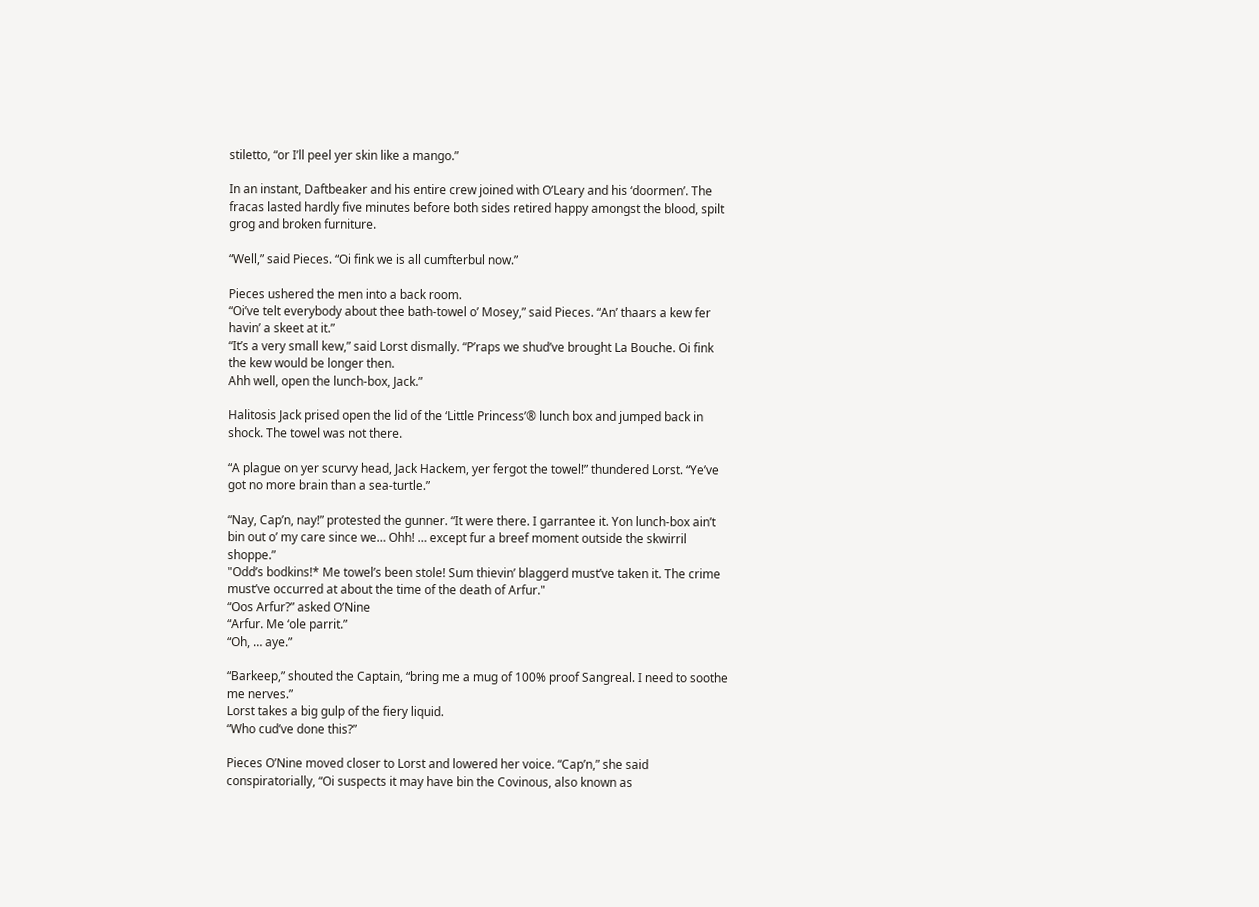stiletto, “or I’ll peel yer skin like a mango.”

In an instant, Daftbeaker and his entire crew joined with O’Leary and his ‘doormen’. The fracas lasted hardly five minutes before both sides retired happy amongst the blood, spilt grog and broken furniture.

“Well,” said Pieces. “Oi fink we is all cumfterbul now.”

Pieces ushered the men into a back room.
“Oi’ve telt everybody about thee bath-towel o’ Mosey,” said Pieces. “An’ thaars a kew fer havin’ a skeet at it.”
“It’s a very small kew,” said Lorst dismally. “P’raps we shud’ve brought La Bouche. Oi fink the kew would be longer then.
Ahh well, open the lunch-box, Jack.”

Halitosis Jack prised open the lid of the ‘Little Princess’® lunch box and jumped back in shock. The towel was not there.

“A plague on yer scurvy head, Jack Hackem, yer fergot the towel!” thundered Lorst. “Ye’ve got no more brain than a sea-turtle.”

“Nay, Cap’n, nay!” protested the gunner. “It were there. I garrantee it. Yon lunch-box ain’t bin out o’ my care since we… Ohh! … except fur a breef moment outside the skwirril shoppe.”
"Odd’s bodkins!* Me towel’s been stole! Sum thievin’ blaggerd must’ve taken it. The crime must’ve occurred at about the time of the death of Arfur."
“Oos Arfur?” asked O’Nine
“Arfur. Me ‘ole parrit.”
“Oh, … aye.”

“Barkeep,” shouted the Captain, “bring me a mug of 100% proof Sangreal. I need to soothe me nerves.”
Lorst takes a big gulp of the fiery liquid.
“Who cud’ve done this?”

Pieces O’Nine moved closer to Lorst and lowered her voice. “Cap’n,” she said conspiratorially, “Oi suspects it may have bin the Covinous, also known as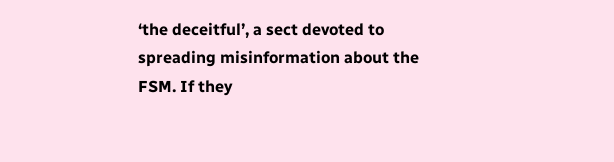‘the deceitful’, a sect devoted to spreading misinformation about the FSM. If they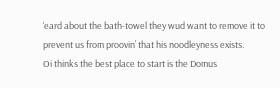‘eard about the bath-towel they wud want to remove it to prevent us from proovin’ that his noodleyness exists.
Oi thinks the best place to start is the Domus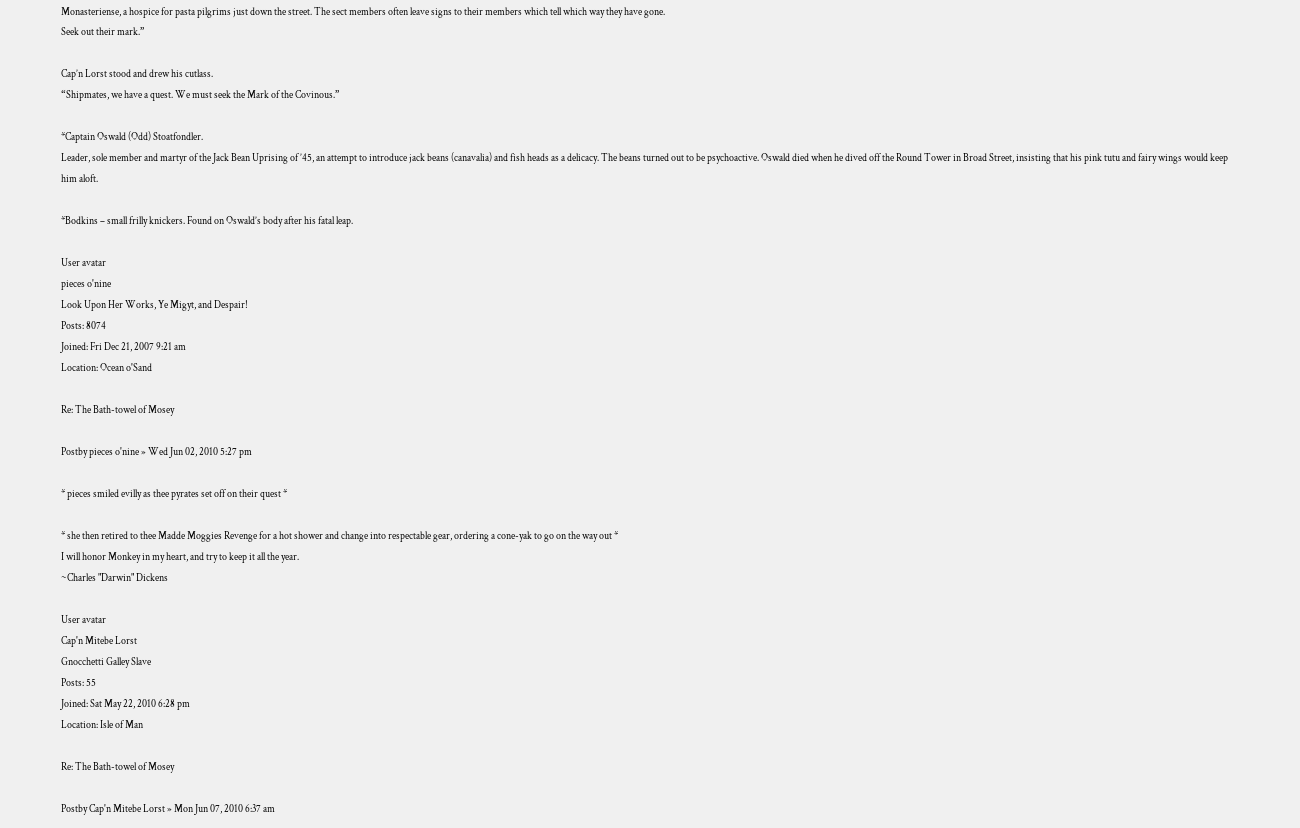Monasteriense, a hospice for pasta pilgrims just down the street. The sect members often leave signs to their members which tell which way they have gone.
Seek out their mark.”

Cap’n Lorst stood and drew his cutlass.
“Shipmates, we have a quest. We must seek the Mark of the Covinous.”

*Captain Oswald (Odd) Stoatfondler.
Leader, sole member and martyr of the Jack Bean Uprising of ’45, an attempt to introduce jack beans (canavalia) and fish heads as a delicacy. The beans turned out to be psychoactive. Oswald died when he dived off the Round Tower in Broad Street, insisting that his pink tutu and fairy wings would keep him aloft.

*Bodkins – small frilly knickers. Found on Oswald’s body after his fatal leap.

User avatar
pieces o'nine
Look Upon Her Works, Ye Migyt, and Despair!
Posts: 8074
Joined: Fri Dec 21, 2007 9:21 am
Location: Ocean o'Sand

Re: The Bath-towel of Mosey

Postby pieces o'nine » Wed Jun 02, 2010 5:27 pm

* pieces smiled evilly as thee pyrates set off on their quest *

* she then retired to thee Madde Moggies Revenge for a hot shower and change into respectable gear, ordering a cone-yak to go on the way out *
I will honor Monkey in my heart, and try to keep it all the year.
~Charles "Darwin" Dickens

User avatar
Cap'n Mitebe Lorst
Gnocchetti Galley Slave
Posts: 55
Joined: Sat May 22, 2010 6:28 pm
Location: Isle of Man

Re: The Bath-towel of Mosey

Postby Cap'n Mitebe Lorst » Mon Jun 07, 2010 6:37 am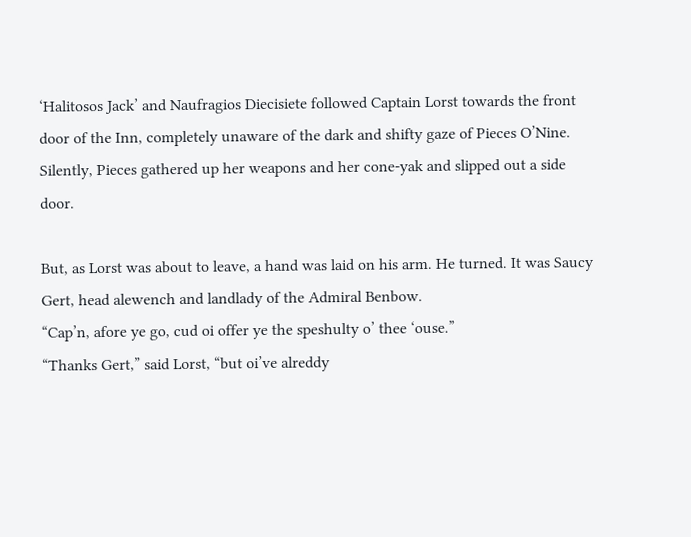‘Halitosos Jack’ and Naufragios Diecisiete followed Captain Lorst towards the front door of the Inn, completely unaware of the dark and shifty gaze of Pieces O’Nine. Silently, Pieces gathered up her weapons and her cone-yak and slipped out a side door.

But, as Lorst was about to leave, a hand was laid on his arm. He turned. It was Saucy Gert, head alewench and landlady of the Admiral Benbow.
“Cap’n, afore ye go, cud oi offer ye the speshulty o’ thee ‘ouse.”
“Thanks Gert,” said Lorst, “but oi’ve alreddy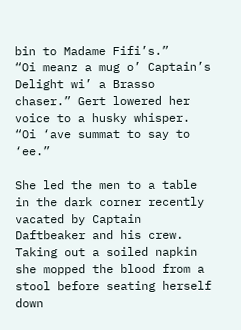bin to Madame Fifi’s.”
“Oi meanz a mug o’ Captain’s Delight wi’ a Brasso chaser.” Gert lowered her voice to a husky whisper.
“Oi ‘ave summat to say to ‘ee.”

She led the men to a table in the dark corner recently vacated by Captain Daftbeaker and his crew. Taking out a soiled napkin she mopped the blood from a stool before seating herself down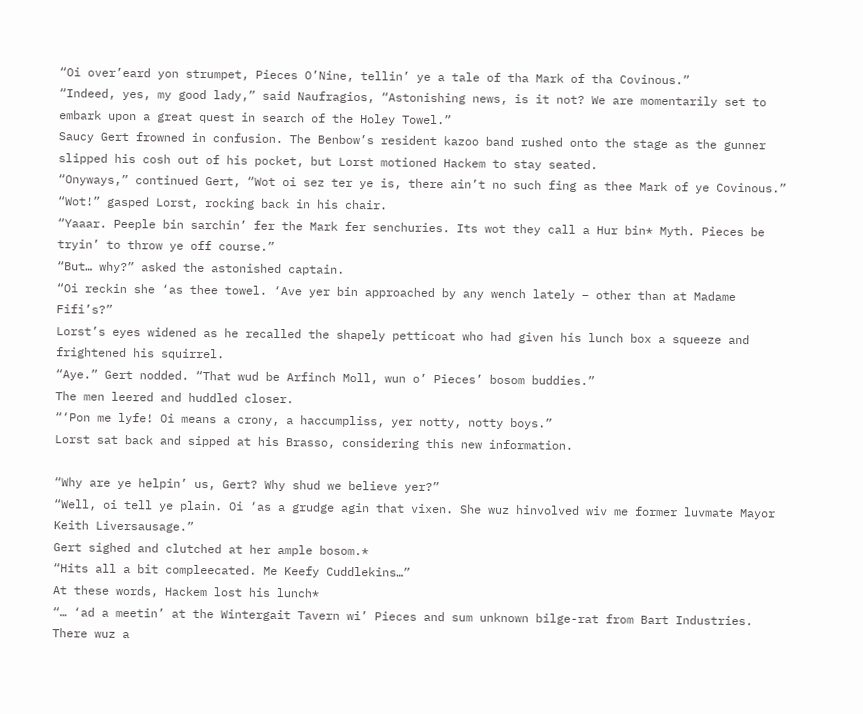“Oi over’eard yon strumpet, Pieces O’Nine, tellin’ ye a tale of tha Mark of tha Covinous.”
“Indeed, yes, my good lady,” said Naufragios, “Astonishing news, is it not? We are momentarily set to embark upon a great quest in search of the Holey Towel.”
Saucy Gert frowned in confusion. The Benbow’s resident kazoo band rushed onto the stage as the gunner slipped his cosh out of his pocket, but Lorst motioned Hackem to stay seated.
“Onyways,” continued Gert, “Wot oi sez ter ye is, there ain’t no such fing as thee Mark of ye Covinous.”
“Wot!” gasped Lorst, rocking back in his chair.
“Yaaar. Peeple bin sarchin’ fer the Mark fer senchuries. Its wot they call a Hur bin* Myth. Pieces be tryin’ to throw ye off course.”
“But… why?” asked the astonished captain.
“Oi reckin she ‘as thee towel. ‘Ave yer bin approached by any wench lately – other than at Madame Fifi’s?”
Lorst’s eyes widened as he recalled the shapely petticoat who had given his lunch box a squeeze and frightened his squirrel.
“Aye.” Gert nodded. “That wud be Arfinch Moll, wun o’ Pieces’ bosom buddies.”
The men leered and huddled closer.
“‘Pon me lyfe! Oi means a crony, a haccumpliss, yer notty, notty boys.”
Lorst sat back and sipped at his Brasso, considering this new information.

“Why are ye helpin’ us, Gert? Why shud we believe yer?”
“Well, oi tell ye plain. Oi ‘as a grudge agin that vixen. She wuz hinvolved wiv me former luvmate Mayor Keith Liversausage.”
Gert sighed and clutched at her ample bosom.*
“Hits all a bit compleecated. Me Keefy Cuddlekins…”
At these words, Hackem lost his lunch*
“… ‘ad a meetin’ at the Wintergait Tavern wi’ Pieces and sum unknown bilge-rat from Bart Industries. There wuz a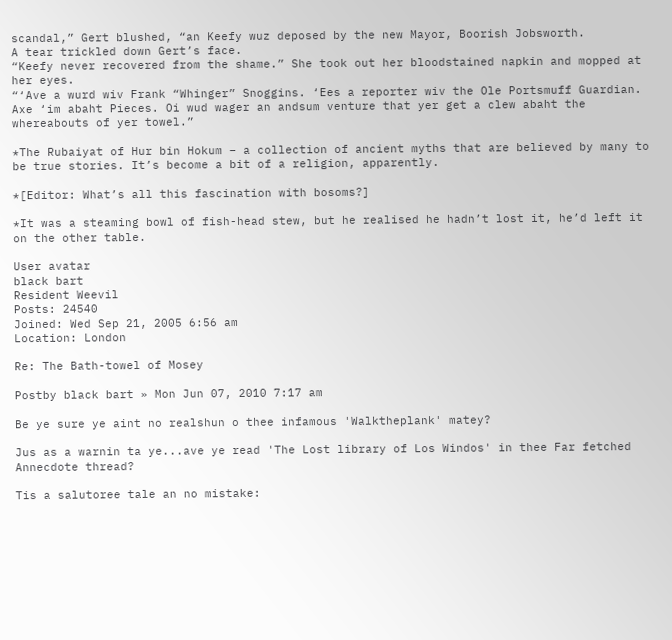scandal,” Gert blushed, “an Keefy wuz deposed by the new Mayor, Boorish Jobsworth.
A tear trickled down Gert’s face.
“Keefy never recovered from the shame.” She took out her bloodstained napkin and mopped at her eyes.
“‘Ave a wurd wiv Frank “Whinger” Snoggins. ‘Ees a reporter wiv the Ole Portsmuff Guardian. Axe ‘im abaht Pieces. Oi wud wager an andsum venture that yer get a clew abaht the whereabouts of yer towel.”

*The Rubaiyat of Hur bin Hokum – a collection of ancient myths that are believed by many to be true stories. It’s become a bit of a religion, apparently.

*[Editor: What’s all this fascination with bosoms?]

*It was a steaming bowl of fish-head stew, but he realised he hadn’t lost it, he’d left it on the other table.

User avatar
black bart
Resident Weevil
Posts: 24540
Joined: Wed Sep 21, 2005 6:56 am
Location: London

Re: The Bath-towel of Mosey

Postby black bart » Mon Jun 07, 2010 7:17 am

Be ye sure ye aint no realshun o thee infamous 'Walktheplank' matey?

Jus as a warnin ta ye...ave ye read 'The Lost library of Los Windos' in thee Far fetched Annecdote thread?

Tis a salutoree tale an no mistake: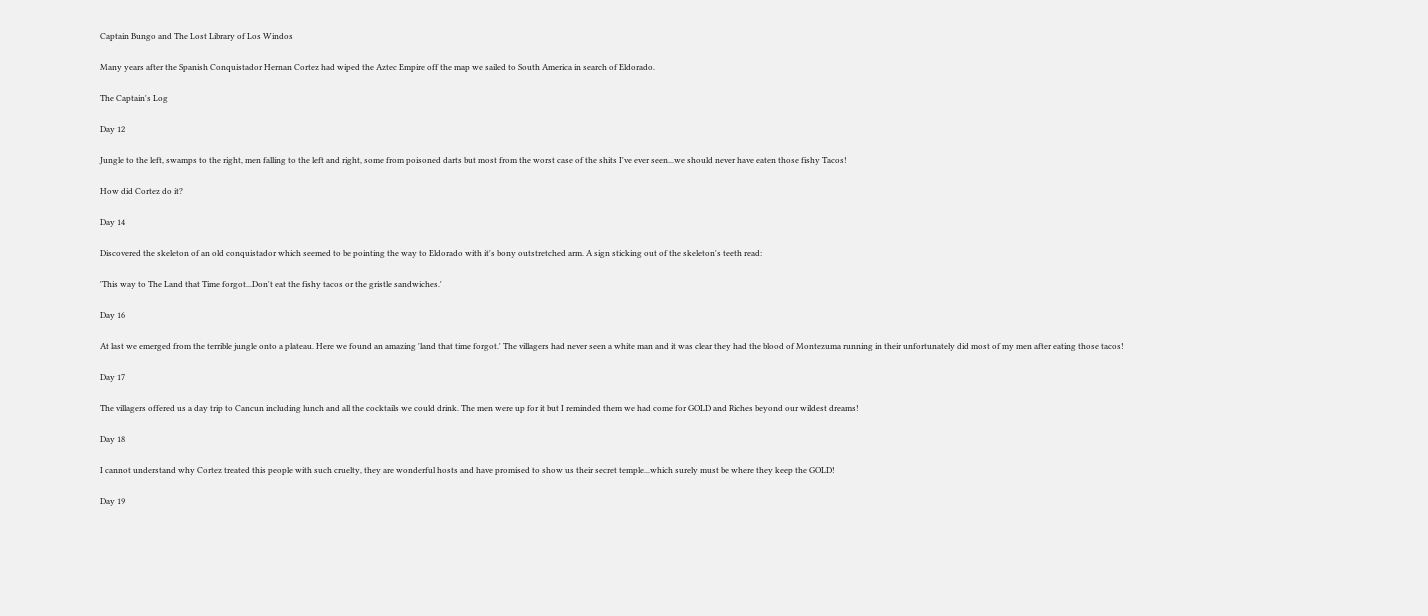Captain Bungo and The Lost Library of Los Windos

Many years after the Spanish Conquistador Hernan Cortez had wiped the Aztec Empire off the map we sailed to South America in search of Eldorado.

The Captain's Log

Day 12

Jungle to the left, swamps to the right, men falling to the left and right, some from poisoned darts but most from the worst case of the shits I've ever seen...we should never have eaten those fishy Tacos!

How did Cortez do it?

Day 14

Discovered the skeleton of an old conquistador which seemed to be pointing the way to Eldorado with it's bony outstretched arm. A sign sticking out of the skeleton's teeth read:

'This way to The Land that Time forgot...Don't eat the fishy tacos or the gristle sandwiches.'

Day 16

At last we emerged from the terrible jungle onto a plateau. Here we found an amazing 'land that time forgot.' The villagers had never seen a white man and it was clear they had the blood of Montezuma running in their unfortunately did most of my men after eating those tacos!

Day 17

The villagers offered us a day trip to Cancun including lunch and all the cocktails we could drink. The men were up for it but I reminded them we had come for GOLD and Riches beyond our wildest dreams!

Day 18

I cannot understand why Cortez treated this people with such cruelty, they are wonderful hosts and have promised to show us their secret temple...which surely must be where they keep the GOLD!

Day 19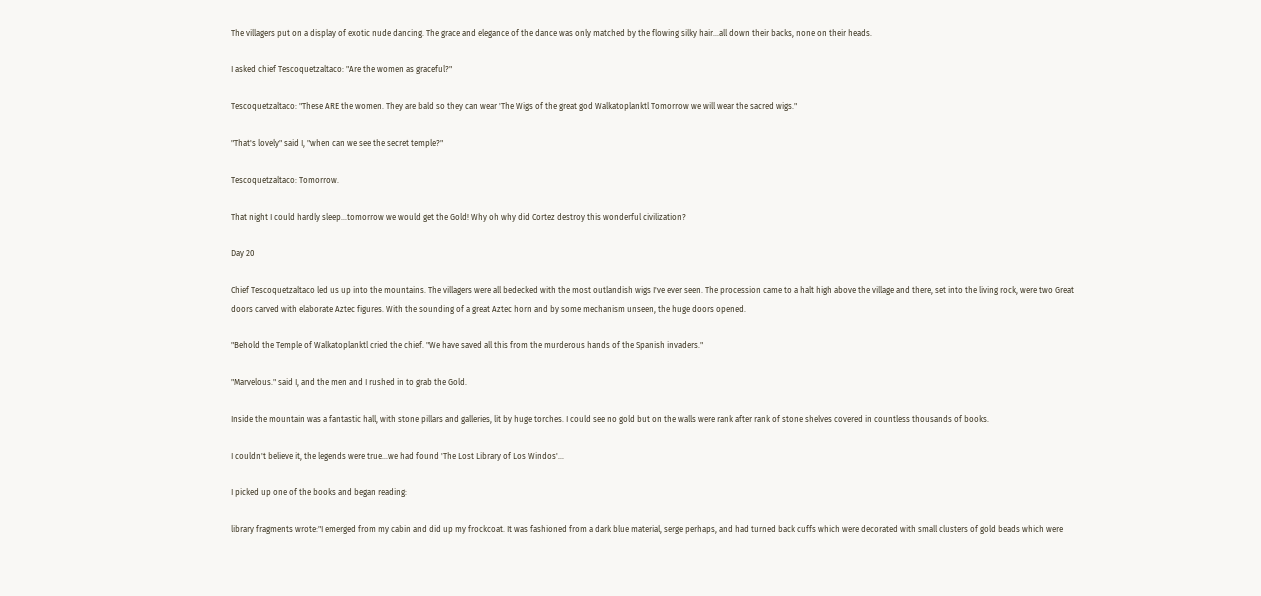The villagers put on a display of exotic nude dancing. The grace and elegance of the dance was only matched by the flowing silky hair...all down their backs, none on their heads.

I asked chief Tescoquetzaltaco: "Are the women as graceful?"

Tescoquetzaltaco: "These ARE the women. They are bald so they can wear 'The Wigs of the great god Walkatoplanktl Tomorrow we will wear the sacred wigs."

"That's lovely" said I, "when can we see the secret temple?"

Tescoquetzaltaco: Tomorrow.

That night I could hardly sleep...tomorrow we would get the Gold! Why oh why did Cortez destroy this wonderful civilization?

Day 20

Chief Tescoquetzaltaco led us up into the mountains. The villagers were all bedecked with the most outlandish wigs I've ever seen. The procession came to a halt high above the village and there, set into the living rock, were two Great doors carved with elaborate Aztec figures. With the sounding of a great Aztec horn and by some mechanism unseen, the huge doors opened.

"Behold the Temple of Walkatoplanktl cried the chief. "We have saved all this from the murderous hands of the Spanish invaders."

"Marvelous." said I, and the men and I rushed in to grab the Gold.

Inside the mountain was a fantastic hall, with stone pillars and galleries, lit by huge torches. I could see no gold but on the walls were rank after rank of stone shelves covered in countless thousands of books.

I couldn't believe it, the legends were true...we had found 'The Lost Library of Los Windos'...

I picked up one of the books and began reading:

library fragments wrote:"I emerged from my cabin and did up my frockcoat. It was fashioned from a dark blue material, serge perhaps, and had turned back cuffs which were decorated with small clusters of gold beads which were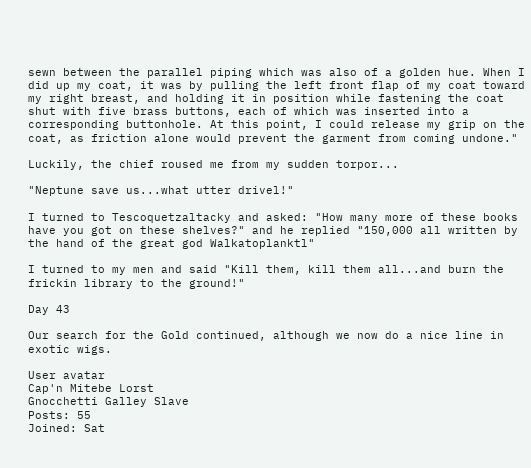sewn between the parallel piping which was also of a golden hue. When I did up my coat, it was by pulling the left front flap of my coat toward my right breast, and holding it in position while fastening the coat shut with five brass buttons, each of which was inserted into a corresponding buttonhole. At this point, I could release my grip on the coat, as friction alone would prevent the garment from coming undone."

Luckily, the chief roused me from my sudden torpor...

"Neptune save us...what utter drivel!"

I turned to Tescoquetzaltacky and asked: "How many more of these books have you got on these shelves?" and he replied "150,000 all written by the hand of the great god Walkatoplanktl"

I turned to my men and said "Kill them, kill them all...and burn the frickin library to the ground!"

Day 43

Our search for the Gold continued, although we now do a nice line in exotic wigs.

User avatar
Cap'n Mitebe Lorst
Gnocchetti Galley Slave
Posts: 55
Joined: Sat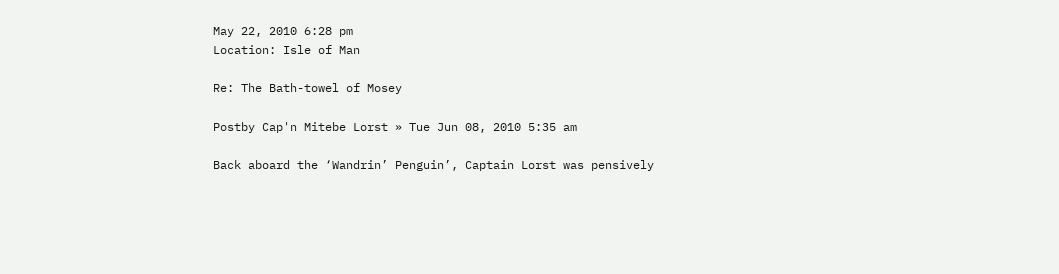May 22, 2010 6:28 pm
Location: Isle of Man

Re: The Bath-towel of Mosey

Postby Cap'n Mitebe Lorst » Tue Jun 08, 2010 5:35 am

Back aboard the ‘Wandrin’ Penguin’, Captain Lorst was pensively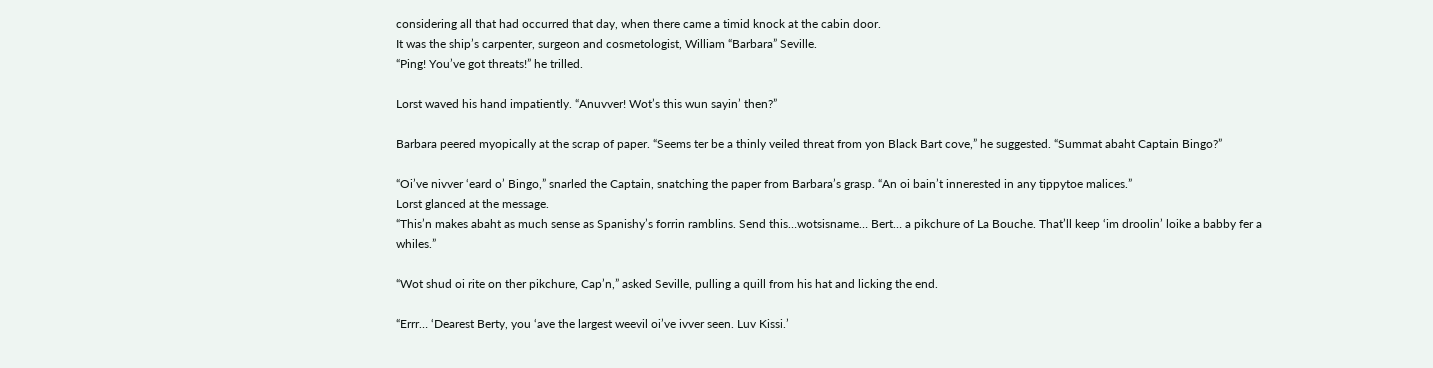considering all that had occurred that day, when there came a timid knock at the cabin door.
It was the ship’s carpenter, surgeon and cosmetologist, William “Barbara” Seville.
“Ping! You’ve got threats!” he trilled.

Lorst waved his hand impatiently. “Anuvver! Wot’s this wun sayin’ then?”

Barbara peered myopically at the scrap of paper. “Seems ter be a thinly veiled threat from yon Black Bart cove,” he suggested. “Summat abaht Captain Bingo?”

“Oi’ve nivver ‘eard o’ Bingo,” snarled the Captain, snatching the paper from Barbara’s grasp. “An oi bain’t innerested in any tippytoe malices.”
Lorst glanced at the message.
“This’n makes abaht as much sense as Spanishy’s forrin ramblins. Send this…wotsisname… Bert… a pikchure of La Bouche. That’ll keep ‘im droolin’ loike a babby fer a whiles.”

“Wot shud oi rite on ther pikchure, Cap’n,” asked Seville, pulling a quill from his hat and licking the end.

“Errr… ‘Dearest Berty, you ‘ave the largest weevil oi’ve ivver seen. Luv Kissi.’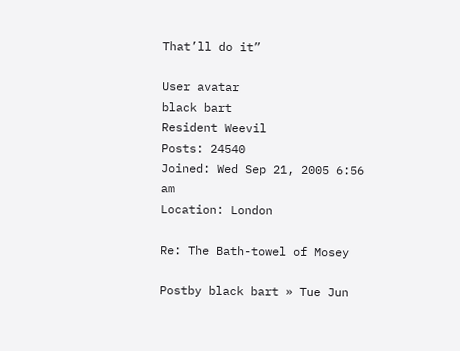That’ll do it”

User avatar
black bart
Resident Weevil
Posts: 24540
Joined: Wed Sep 21, 2005 6:56 am
Location: London

Re: The Bath-towel of Mosey

Postby black bart » Tue Jun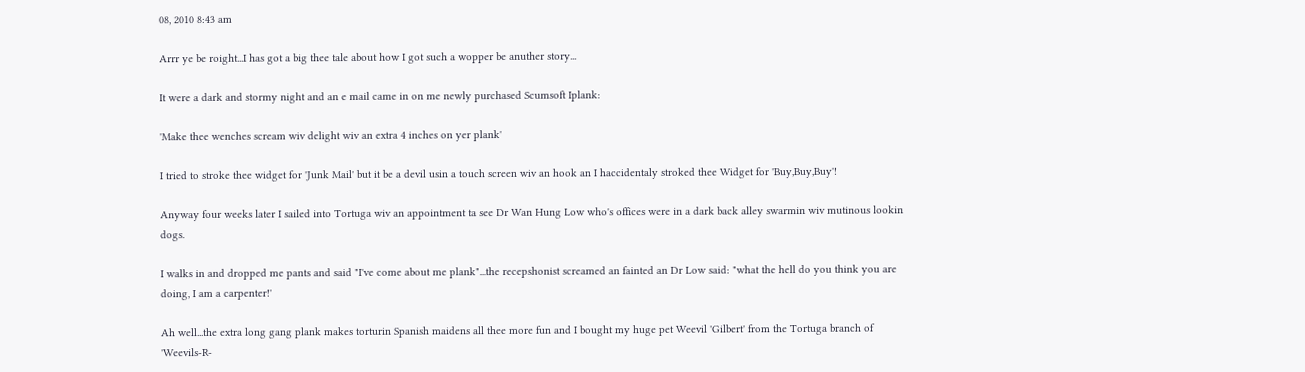08, 2010 8:43 am

Arrr ye be roight...I has got a big thee tale about how I got such a wopper be anuther story...

It were a dark and stormy night and an e mail came in on me newly purchased Scumsoft Iplank:

'Make thee wenches scream wiv delight wiv an extra 4 inches on yer plank'

I tried to stroke thee widget for 'Junk Mail' but it be a devil usin a touch screen wiv an hook an I haccidentaly stroked thee Widget for 'Buy,Buy,Buy'!

Anyway four weeks later I sailed into Tortuga wiv an appointment ta see Dr Wan Hung Low who's offices were in a dark back alley swarmin wiv mutinous lookin dogs.

I walks in and dropped me pants and said "I've come about me plank"...the recepshonist screamed an fainted an Dr Low said: "what the hell do you think you are doing, I am a carpenter!'

Ah well...the extra long gang plank makes torturin Spanish maidens all thee more fun and I bought my huge pet Weevil 'Gilbert' from the Tortuga branch of 'Weevils-R-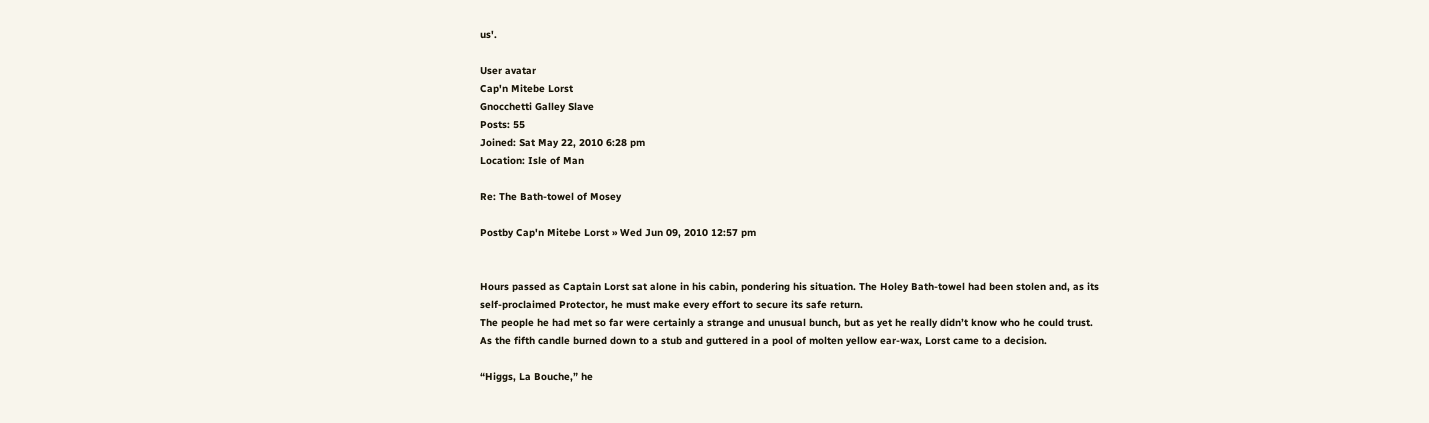us'.

User avatar
Cap'n Mitebe Lorst
Gnocchetti Galley Slave
Posts: 55
Joined: Sat May 22, 2010 6:28 pm
Location: Isle of Man

Re: The Bath-towel of Mosey

Postby Cap'n Mitebe Lorst » Wed Jun 09, 2010 12:57 pm


Hours passed as Captain Lorst sat alone in his cabin, pondering his situation. The Holey Bath-towel had been stolen and, as its self-proclaimed Protector, he must make every effort to secure its safe return.
The people he had met so far were certainly a strange and unusual bunch, but as yet he really didn’t know who he could trust.
As the fifth candle burned down to a stub and guttered in a pool of molten yellow ear-wax, Lorst came to a decision.

“Higgs, La Bouche,” he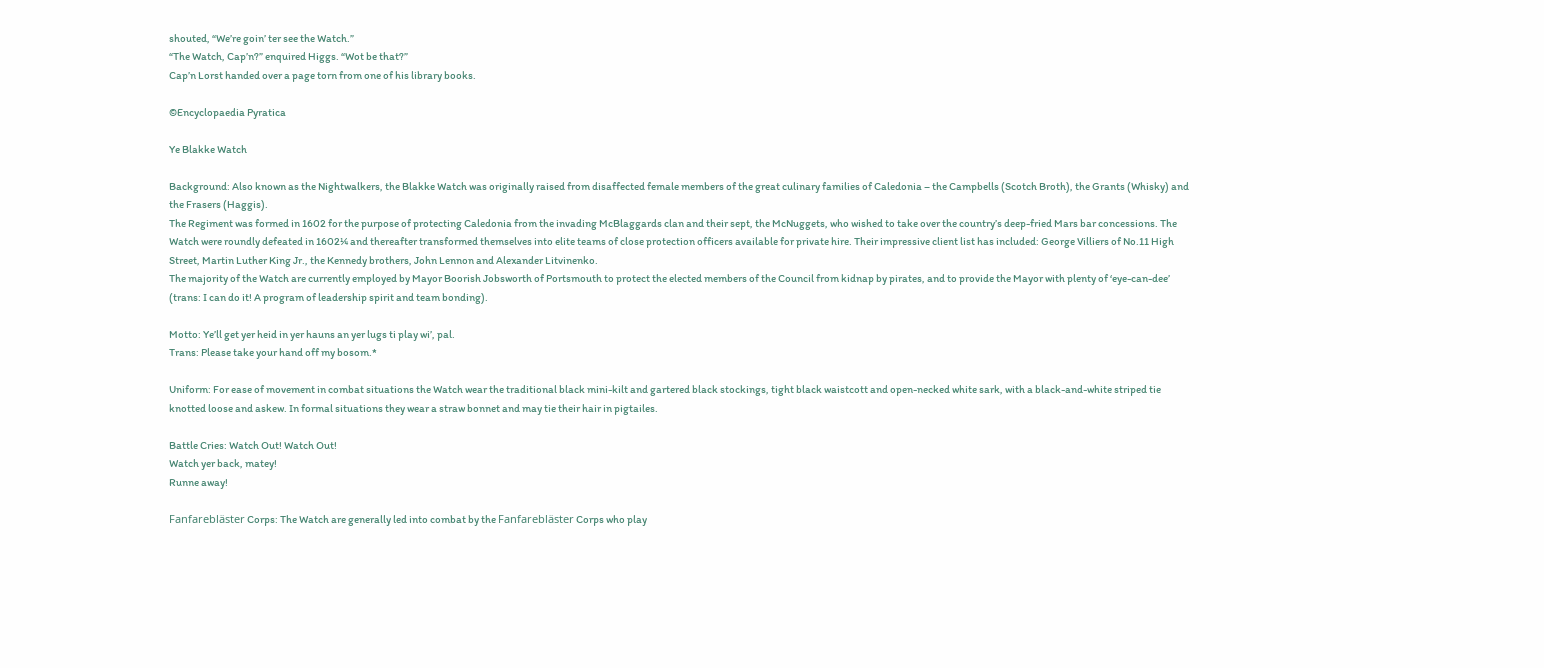shouted, “We’re goin’ ter see the Watch.”
“The Watch, Cap’n?” enquired Higgs. “Wot be that?”
Cap’n Lorst handed over a page torn from one of his library books.

©Encyclopaedia Pyratica

Ye Blakke Watch

Background: Also known as the Nightwalkers, the Blakke Watch was originally raised from disaffected female members of the great culinary families of Caledonia – the Campbells (Scotch Broth), the Grants (Whisky) and the Frasers (Haggis).
The Regiment was formed in 1602 for the purpose of protecting Caledonia from the invading McBlaggards clan and their sept, the McNuggets, who wished to take over the country’s deep-fried Mars bar concessions. The Watch were roundly defeated in 1602¼ and thereafter transformed themselves into elite teams of close protection officers available for private hire. Their impressive client list has included: George Villiers of No.11 High Street, Martin Luther King Jr., the Kennedy brothers, John Lennon and Alexander Litvinenko.
The majority of the Watch are currently employed by Mayor Boorish Jobsworth of Portsmouth to protect the elected members of the Council from kidnap by pirates, and to provide the Mayor with plenty of ‘eye-can-dee’ (trans: I can do it! A program of leadership spirit and team bonding).

Motto: Ye’ll get yer heid in yer hauns an yer lugs ti play wi’, pal.
Trans: Please take your hand off my bosom.*

Uniform: For ease of movement in combat situations the Watch wear the traditional black mini-kilt and gartered black stockings, tight black waistcott and open-necked white sark, with a black-and-white striped tie knotted loose and askew. In formal situations they wear a straw bonnet and may tie their hair in pigtailes.

Battle Cries: Watch Out! Watch Out!
Watch yer back, matey!
Runne away!

Fanfarebläster Corps: The Watch are generally led into combat by the Fanfarebläster Corps who play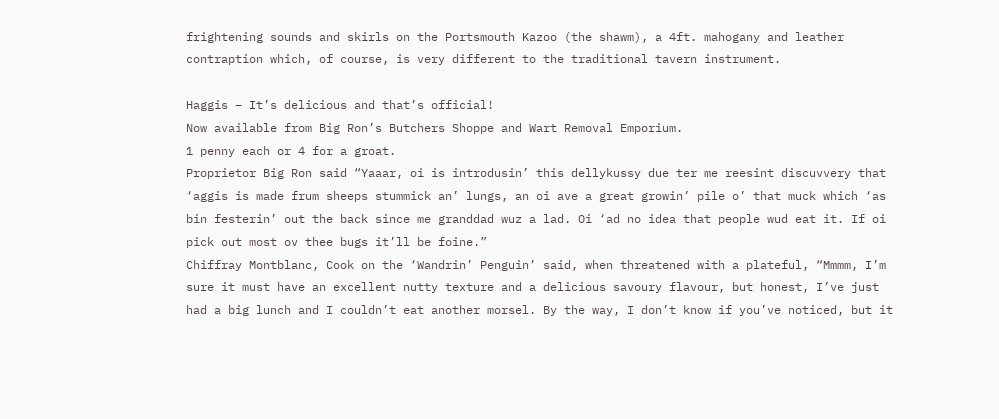frightening sounds and skirls on the Portsmouth Kazoo (the shawm), a 4ft. mahogany and leather contraption which, of course, is very different to the traditional tavern instrument.

Haggis – It’s delicious and that’s official!
Now available from Big Ron’s Butchers Shoppe and Wart Removal Emporium.
1 penny each or 4 for a groat.
Proprietor Big Ron said “Yaaar, oi is introdusin’ this dellykussy due ter me reesint discuvvery that ‘aggis is made frum sheeps stummick an’ lungs, an oi ave a great growin’ pile o’ that muck which ‘as bin festerin’ out the back since me granddad wuz a lad. Oi ‘ad no idea that people wud eat it. If oi pick out most ov thee bugs it’ll be foine.”
Chiffray Montblanc, Cook on the ‘Wandrin’ Penguin’ said, when threatened with a plateful, “Mmmm, I’m sure it must have an excellent nutty texture and a delicious savoury flavour, but honest, I’ve just had a big lunch and I couldn’t eat another morsel. By the way, I don’t know if you’ve noticed, but it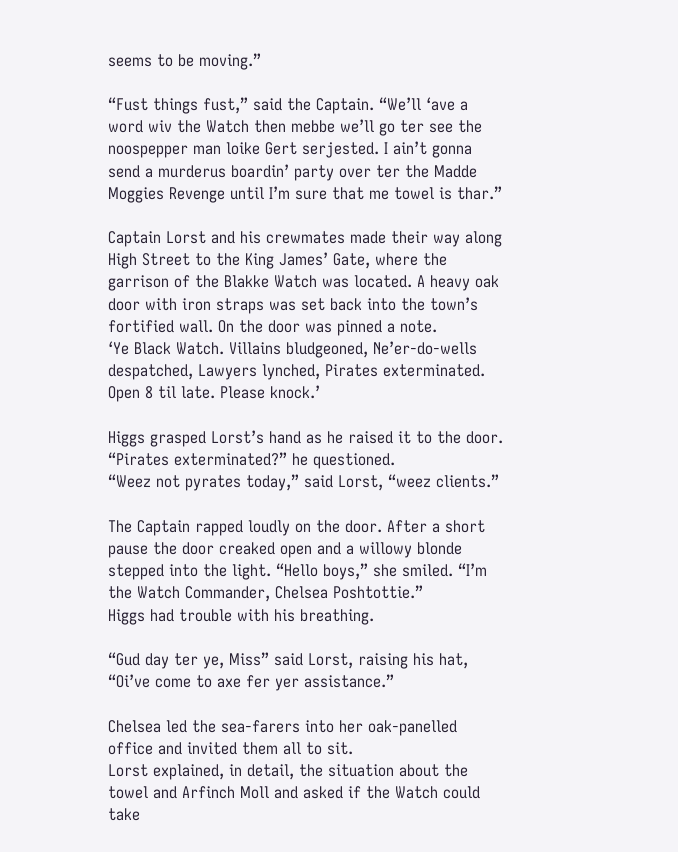seems to be moving.”

“Fust things fust,” said the Captain. “We’ll ‘ave a word wiv the Watch then mebbe we’ll go ter see the noospepper man loike Gert serjested. I ain’t gonna send a murderus boardin’ party over ter the Madde Moggies Revenge until I’m sure that me towel is thar.”

Captain Lorst and his crewmates made their way along High Street to the King James’ Gate, where the garrison of the Blakke Watch was located. A heavy oak door with iron straps was set back into the town’s fortified wall. On the door was pinned a note.
‘Ye Black Watch. Villains bludgeoned, Ne’er-do-wells despatched, Lawyers lynched, Pirates exterminated. Open 8 til late. Please knock.’

Higgs grasped Lorst’s hand as he raised it to the door. “Pirates exterminated?” he questioned.
“Weez not pyrates today,” said Lorst, “weez clients.”

The Captain rapped loudly on the door. After a short pause the door creaked open and a willowy blonde stepped into the light. “Hello boys,” she smiled. “I’m the Watch Commander, Chelsea Poshtottie.”
Higgs had trouble with his breathing.

“Gud day ter ye, Miss” said Lorst, raising his hat, “Oi’ve come to axe fer yer assistance.”

Chelsea led the sea-farers into her oak-panelled office and invited them all to sit.
Lorst explained, in detail, the situation about the towel and Arfinch Moll and asked if the Watch could take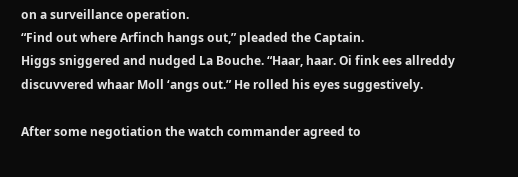on a surveillance operation.
“Find out where Arfinch hangs out,” pleaded the Captain.
Higgs sniggered and nudged La Bouche. “Haar, haar. Oi fink ees allreddy discuvvered whaar Moll ‘angs out.” He rolled his eyes suggestively.

After some negotiation the watch commander agreed to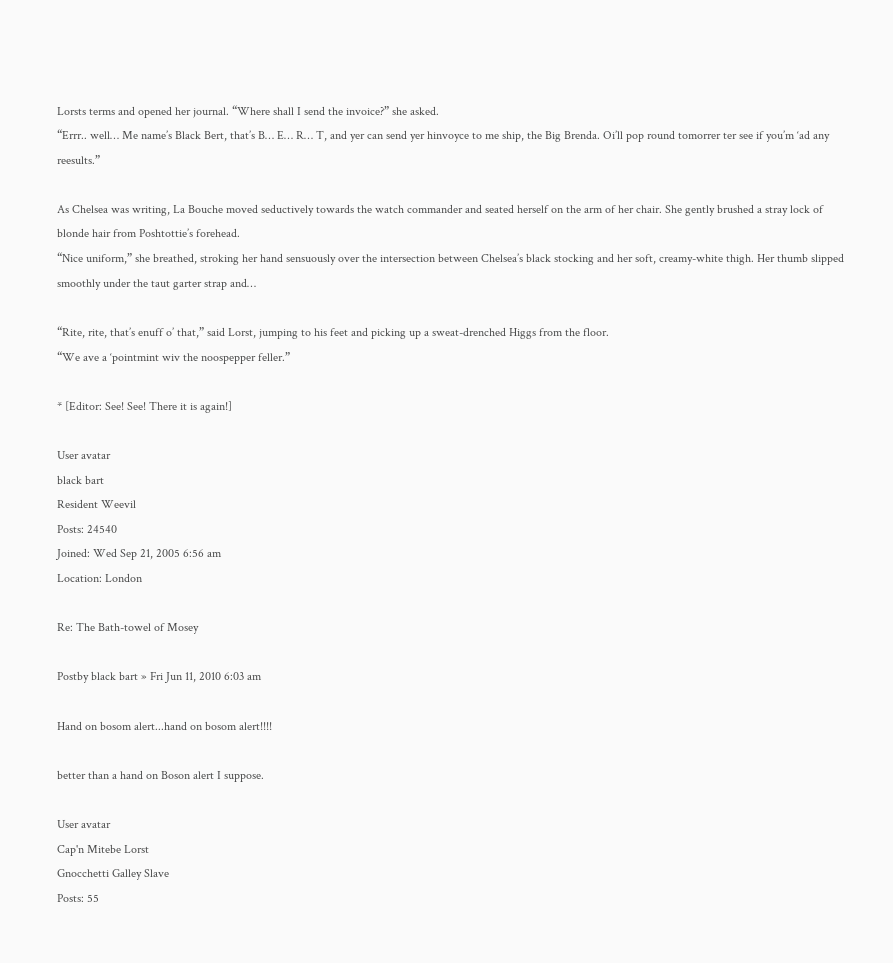Lorsts terms and opened her journal. “Where shall I send the invoice?” she asked.
“Errr.. well… Me name’s Black Bert, that’s B… E… R… T, and yer can send yer hinvoyce to me ship, the Big Brenda. Oi’ll pop round tomorrer ter see if you’m ‘ad any reesults.”

As Chelsea was writing, La Bouche moved seductively towards the watch commander and seated herself on the arm of her chair. She gently brushed a stray lock of blonde hair from Poshtottie’s forehead.
“Nice uniform,” she breathed, stroking her hand sensuously over the intersection between Chelsea’s black stocking and her soft, creamy-white thigh. Her thumb slipped smoothly under the taut garter strap and…

“Rite, rite, that’s enuff o’ that,” said Lorst, jumping to his feet and picking up a sweat-drenched Higgs from the floor.
“We ave a ‘pointmint wiv the noospepper feller.”

* [Editor: See! See! There it is again!]

User avatar
black bart
Resident Weevil
Posts: 24540
Joined: Wed Sep 21, 2005 6:56 am
Location: London

Re: The Bath-towel of Mosey

Postby black bart » Fri Jun 11, 2010 6:03 am

Hand on bosom alert...hand on bosom alert!!!!

better than a hand on Boson alert I suppose.

User avatar
Cap'n Mitebe Lorst
Gnocchetti Galley Slave
Posts: 55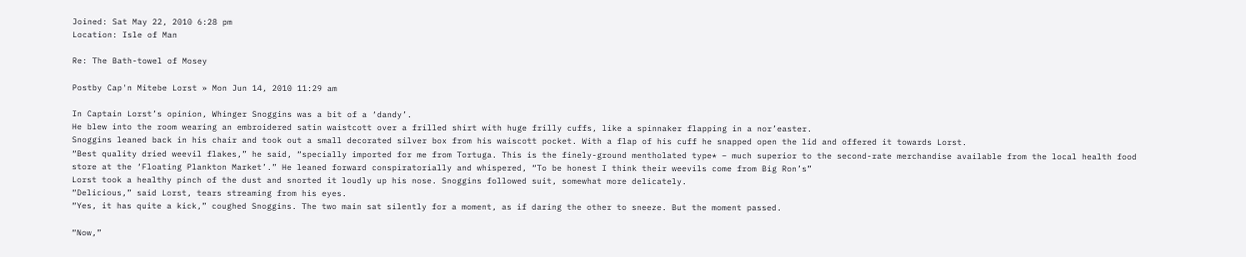Joined: Sat May 22, 2010 6:28 pm
Location: Isle of Man

Re: The Bath-towel of Mosey

Postby Cap'n Mitebe Lorst » Mon Jun 14, 2010 11:29 am

In Captain Lorst’s opinion, Whinger Snoggins was a bit of a ‘dandy’.
He blew into the room wearing an embroidered satin waistcott over a frilled shirt with huge frilly cuffs, like a spinnaker flapping in a nor’easter.
Snoggins leaned back in his chair and took out a small decorated silver box from his waiscott pocket. With a flap of his cuff he snapped open the lid and offered it towards Lorst.
“Best quality dried weevil flakes,” he said, “specially imported for me from Tortuga. This is the finely-ground mentholated type* – much superior to the second-rate merchandise available from the local health food store at the ‘Floating Plankton Market’.” He leaned forward conspiratorially and whispered, “To be honest I think their weevils come from Big Ron’s”
Lorst took a healthy pinch of the dust and snorted it loudly up his nose. Snoggins followed suit, somewhat more delicately.
“Delicious,” said Lorst, tears streaming from his eyes.
“Yes, it has quite a kick,” coughed Snoggins. The two main sat silently for a moment, as if daring the other to sneeze. But the moment passed.

“Now,”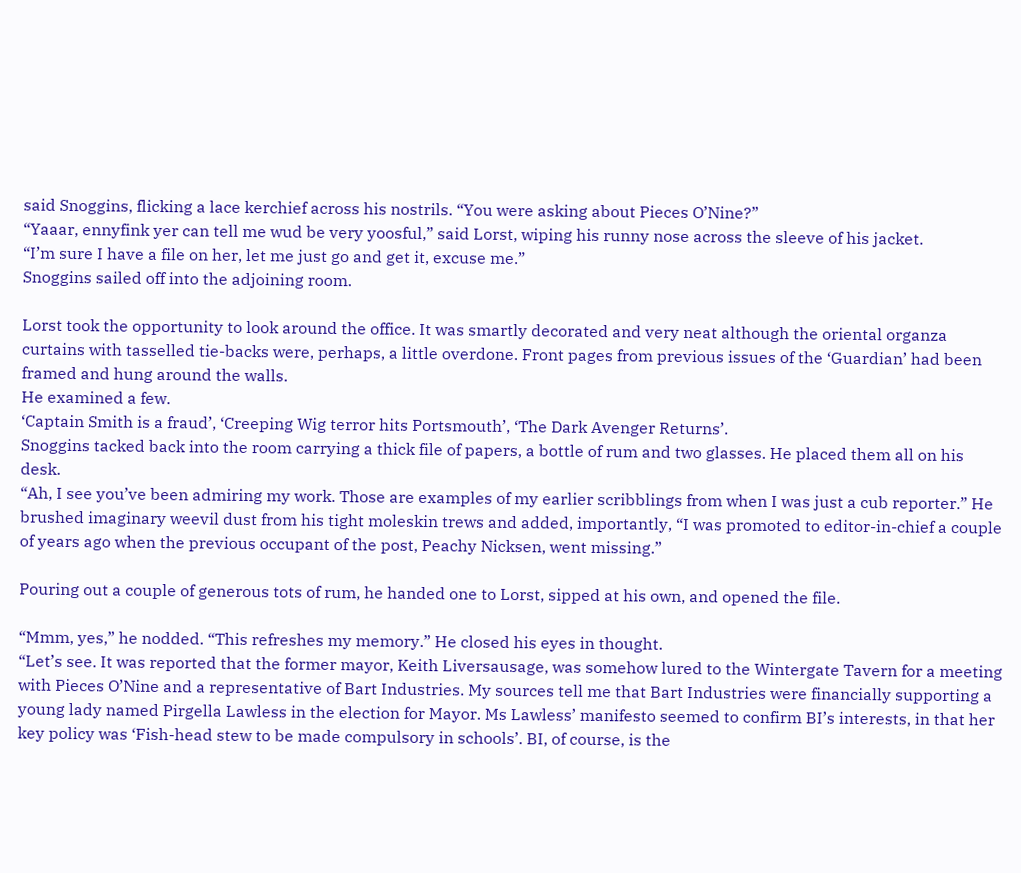said Snoggins, flicking a lace kerchief across his nostrils. “You were asking about Pieces O’Nine?”
“Yaaar, ennyfink yer can tell me wud be very yoosful,” said Lorst, wiping his runny nose across the sleeve of his jacket.
“I’m sure I have a file on her, let me just go and get it, excuse me.”
Snoggins sailed off into the adjoining room.

Lorst took the opportunity to look around the office. It was smartly decorated and very neat although the oriental organza curtains with tasselled tie-backs were, perhaps, a little overdone. Front pages from previous issues of the ‘Guardian’ had been framed and hung around the walls.
He examined a few.
‘Captain Smith is a fraud’, ‘Creeping Wig terror hits Portsmouth’, ‘The Dark Avenger Returns’.
Snoggins tacked back into the room carrying a thick file of papers, a bottle of rum and two glasses. He placed them all on his desk.
“Ah, I see you’ve been admiring my work. Those are examples of my earlier scribblings from when I was just a cub reporter.” He brushed imaginary weevil dust from his tight moleskin trews and added, importantly, “I was promoted to editor-in-chief a couple of years ago when the previous occupant of the post, Peachy Nicksen, went missing.”

Pouring out a couple of generous tots of rum, he handed one to Lorst, sipped at his own, and opened the file.

“Mmm, yes,” he nodded. “This refreshes my memory.” He closed his eyes in thought.
“Let’s see. It was reported that the former mayor, Keith Liversausage, was somehow lured to the Wintergate Tavern for a meeting with Pieces O’Nine and a representative of Bart Industries. My sources tell me that Bart Industries were financially supporting a young lady named Pirgella Lawless in the election for Mayor. Ms Lawless’ manifesto seemed to confirm BI’s interests, in that her key policy was ‘Fish-head stew to be made compulsory in schools’. BI, of course, is the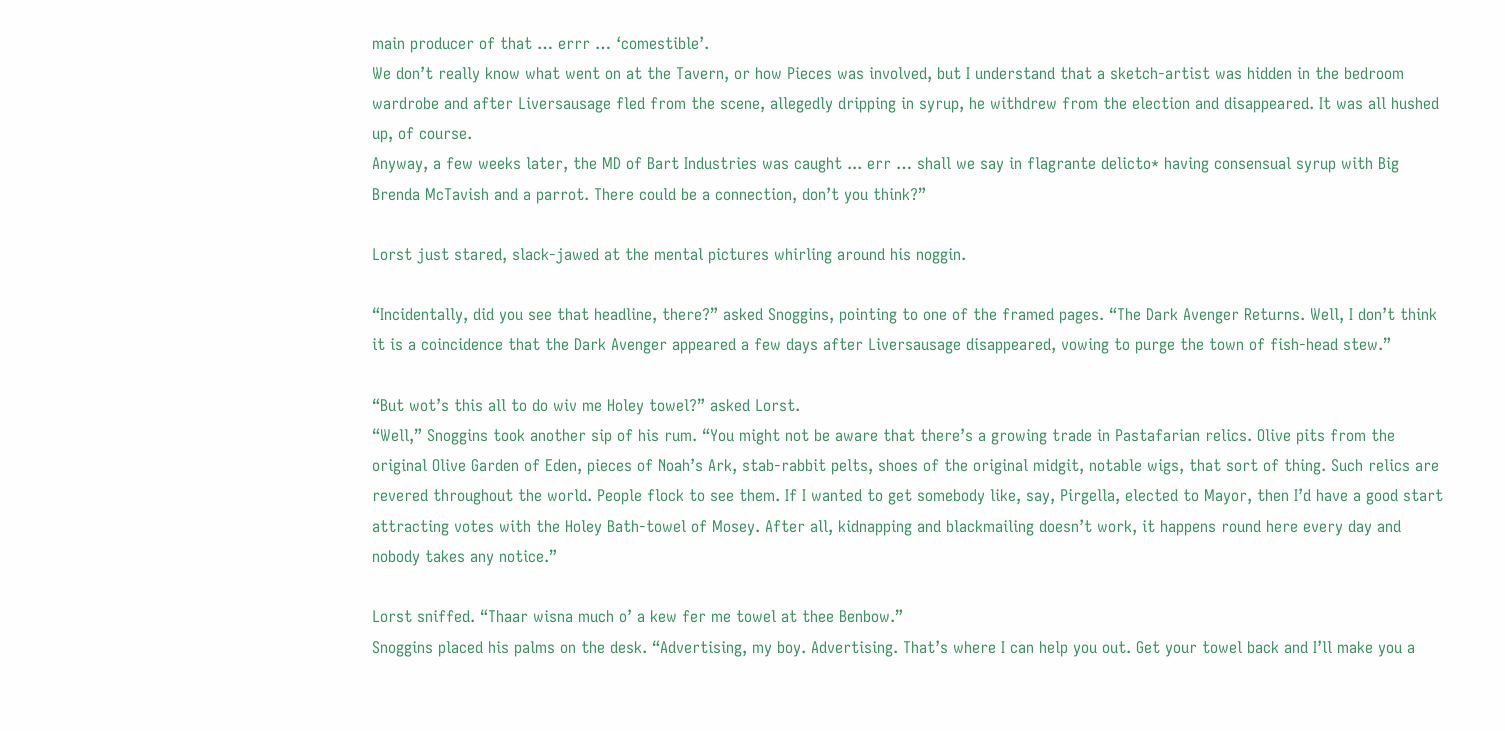main producer of that … errr … ‘comestible’.
We don’t really know what went on at the Tavern, or how Pieces was involved, but I understand that a sketch-artist was hidden in the bedroom wardrobe and after Liversausage fled from the scene, allegedly dripping in syrup, he withdrew from the election and disappeared. It was all hushed up, of course.
Anyway, a few weeks later, the MD of Bart Industries was caught ... err … shall we say in flagrante delicto* having consensual syrup with Big Brenda McTavish and a parrot. There could be a connection, don’t you think?”

Lorst just stared, slack-jawed at the mental pictures whirling around his noggin.

“Incidentally, did you see that headline, there?” asked Snoggins, pointing to one of the framed pages. “The Dark Avenger Returns. Well, I don’t think it is a coincidence that the Dark Avenger appeared a few days after Liversausage disappeared, vowing to purge the town of fish-head stew.”

“But wot’s this all to do wiv me Holey towel?” asked Lorst.
“Well,” Snoggins took another sip of his rum. “You might not be aware that there’s a growing trade in Pastafarian relics. Olive pits from the original Olive Garden of Eden, pieces of Noah’s Ark, stab-rabbit pelts, shoes of the original midgit, notable wigs, that sort of thing. Such relics are revered throughout the world. People flock to see them. If I wanted to get somebody like, say, Pirgella, elected to Mayor, then I’d have a good start attracting votes with the Holey Bath-towel of Mosey. After all, kidnapping and blackmailing doesn’t work, it happens round here every day and nobody takes any notice.”

Lorst sniffed. “Thaar wisna much o’ a kew fer me towel at thee Benbow.”
Snoggins placed his palms on the desk. “Advertising, my boy. Advertising. That’s where I can help you out. Get your towel back and I’ll make you a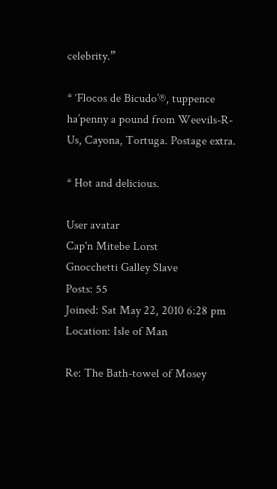celebrity.”

* ‘Flocos de Bicudo’®, tuppence ha’penny a pound from Weevils-R-Us, Cayona, Tortuga. Postage extra.

* Hot and delicious.

User avatar
Cap'n Mitebe Lorst
Gnocchetti Galley Slave
Posts: 55
Joined: Sat May 22, 2010 6:28 pm
Location: Isle of Man

Re: The Bath-towel of Mosey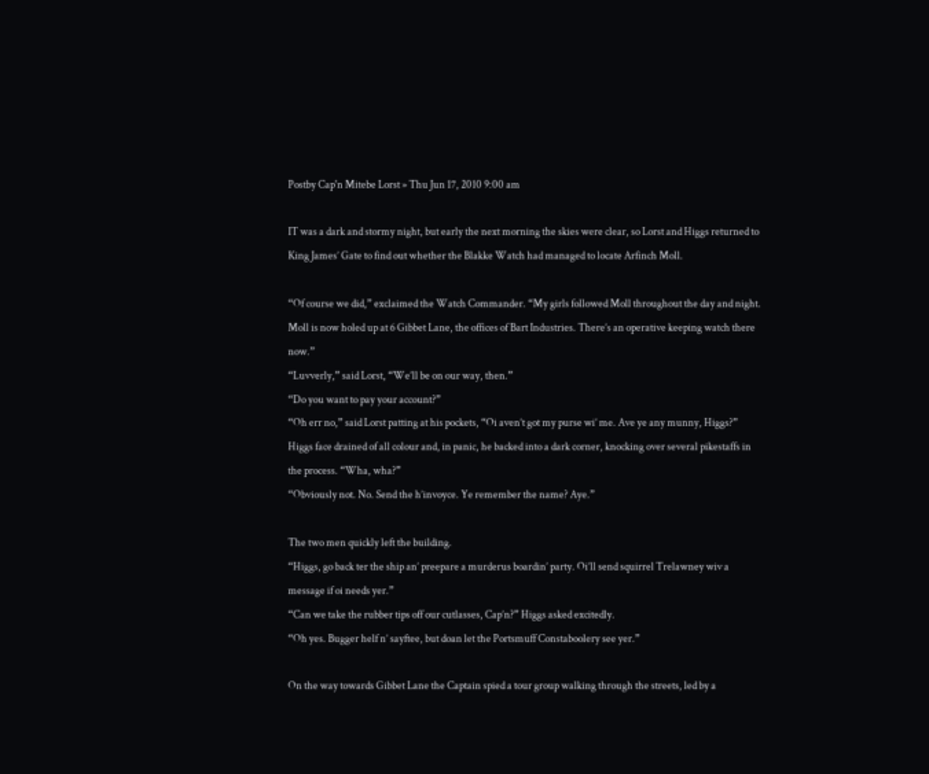Postby Cap'n Mitebe Lorst » Thu Jun 17, 2010 9:00 am

IT was a dark and stormy night, but early the next morning the skies were clear, so Lorst and Higgs returned to King James’ Gate to find out whether the Blakke Watch had managed to locate Arfinch Moll.

“Of course we did,” exclaimed the Watch Commander. “My girls followed Moll throughout the day and night. Moll is now holed up at 6 Gibbet Lane, the offices of Bart Industries. There’s an operative keeping watch there now.”
“Luvverly,” said Lorst, “We’ll be on our way, then.”
“Do you want to pay your account?”
“Oh err no,” said Lorst patting at his pockets, “Oi aven’t got my purse wi’ me. Ave ye any munny, Higgs?”
Higgs face drained of all colour and, in panic, he backed into a dark corner, knocking over several pikestaffs in the process. “Wha, wha?”
“Obviously not. No. Send the h’invoyce. Ye remember the name? Aye.”

The two men quickly left the building.
“Higgs, go back ter the ship an’ preepare a murderus boardin’ party. Oi’ll send squirrel Trelawney wiv a message if oi needs yer.”
“Can we take the rubber tips off our cutlasses, Cap’n?” Higgs asked excitedly.
“Oh yes. Bugger helf n’ sayftee, but doan let the Portsmuff Constaboolery see yer.”

On the way towards Gibbet Lane the Captain spied a tour group walking through the streets, led by a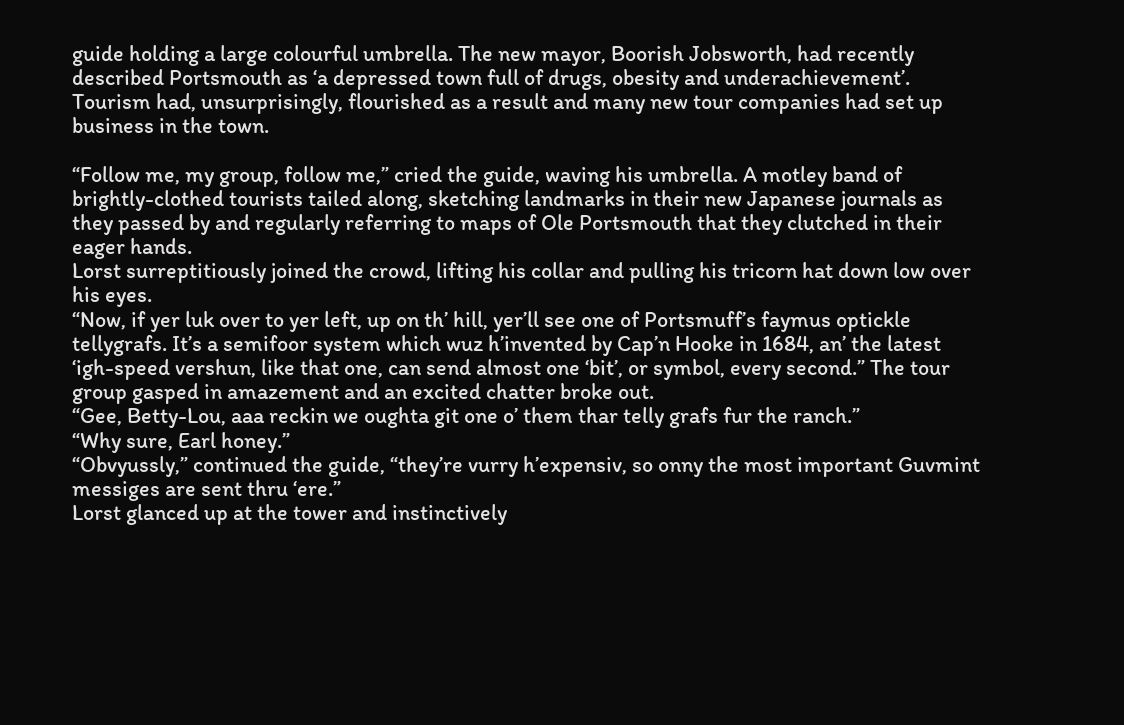guide holding a large colourful umbrella. The new mayor, Boorish Jobsworth, had recently described Portsmouth as ‘a depressed town full of drugs, obesity and underachievement’. Tourism had, unsurprisingly, flourished as a result and many new tour companies had set up business in the town.

“Follow me, my group, follow me,” cried the guide, waving his umbrella. A motley band of brightly-clothed tourists tailed along, sketching landmarks in their new Japanese journals as they passed by and regularly referring to maps of Ole Portsmouth that they clutched in their eager hands.
Lorst surreptitiously joined the crowd, lifting his collar and pulling his tricorn hat down low over his eyes.
“Now, if yer luk over to yer left, up on th’ hill, yer’ll see one of Portsmuff’s faymus optickle tellygrafs. It’s a semifoor system which wuz h’invented by Cap’n Hooke in 1684, an’ the latest ‘igh-speed vershun, like that one, can send almost one ‘bit’, or symbol, every second.” The tour group gasped in amazement and an excited chatter broke out.
“Gee, Betty-Lou, aaa reckin we oughta git one o’ them thar telly grafs fur the ranch.”
“Why sure, Earl honey.”
“Obvyussly,” continued the guide, “they’re vurry h’expensiv, so onny the most important Guvmint messiges are sent thru ‘ere.”
Lorst glanced up at the tower and instinctively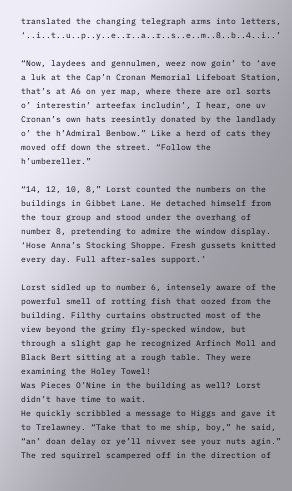translated the changing telegraph arms into letters, ‘..i..t..u..p..y..e..r..a..r..s..e..m..8..b..4..i..’

“Now, laydees and gennulmen, weez now goin’ to ‘ave a luk at the Cap’n Cronan Memorial Lifeboat Station, that’s at A6 on yer map, where there are orl sorts o’ interestin’ arteefax includin’, I hear, one uv Cronan’s own hats reesintly donated by the landlady o’ the h’Admiral Benbow.” Like a herd of cats they moved off down the street. “Follow the h’umbereller.”

“14, 12, 10, 8,” Lorst counted the numbers on the buildings in Gibbet Lane. He detached himself from the tour group and stood under the overhang of number 8, pretending to admire the window display. ‘Hose Anna’s Stocking Shoppe. Fresh gussets knitted every day. Full after-sales support.’

Lorst sidled up to number 6, intensely aware of the powerful smell of rotting fish that oozed from the building. Filthy curtains obstructed most of the view beyond the grimy fly-specked window, but through a slight gap he recognized Arfinch Moll and Black Bert sitting at a rough table. They were examining the Holey Towel!
Was Pieces O’Nine in the building as well? Lorst didn’t have time to wait.
He quickly scribbled a message to Higgs and gave it to Trelawney. “Take that to me ship, boy,” he said, “an’ doan delay or ye’ll nivver see your nuts agin.” The red squirrel scampered off in the direction of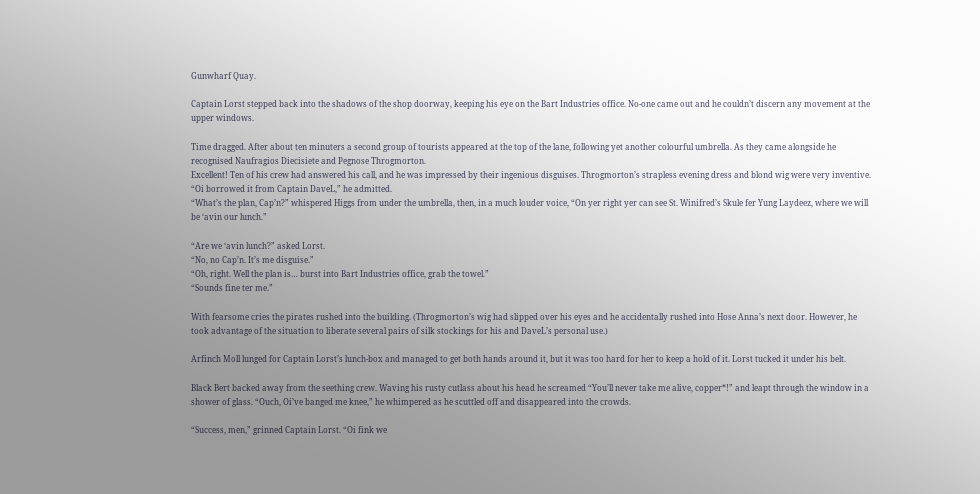Gunwharf Quay.

Captain Lorst stepped back into the shadows of the shop doorway, keeping his eye on the Bart Industries office. No-one came out and he couldn’t discern any movement at the upper windows.

Time dragged. After about ten minuters a second group of tourists appeared at the top of the lane, following yet another colourful umbrella. As they came alongside he recognised Naufragios Diecisiete and Pegnose Throgmorton.
Excellent! Ten of his crew had answered his call, and he was impressed by their ingenious disguises. Throgmorton’s strapless evening dress and blond wig were very inventive.
“Oi borrowed it from Captain DaveL,” he admitted.
“What’s the plan, Cap’n?” whispered Higgs from under the umbrella, then, in a much louder voice, “On yer right yer can see St. Winifred’s Skule fer Yung Laydeez, where we will be ‘avin our lunch.”

“Are we ‘avin lunch?” asked Lorst.
“No, no Cap’n. It’s me disguise.”
“Oh, right. Well the plan is… burst into Bart Industries office, grab the towel.”
“Sounds fine ter me.”

With fearsome cries the pirates rushed into the building. (Throgmorton’s wig had slipped over his eyes and he accidentally rushed into Hose Anna’s next door. However, he took advantage of the situation to liberate several pairs of silk stockings for his and DaveL’s personal use.)

Arfinch Moll lunged for Captain Lorst’s lunch-box and managed to get both hands around it, but it was too hard for her to keep a hold of it. Lorst tucked it under his belt.

Black Bert backed away from the seething crew. Waving his rusty cutlass about his head he screamed “You’ll never take me alive, copper*!” and leapt through the window in a shower of glass. “Ouch, Oi’ve banged me knee,” he whimpered as he scuttled off and disappeared into the crowds.

“Success, men,” grinned Captain Lorst. “Oi fink we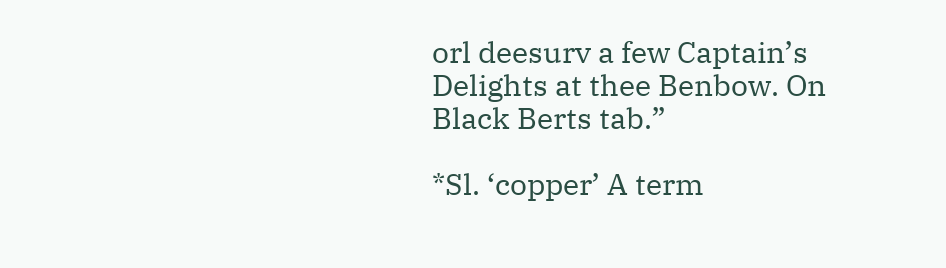orl deesurv a few Captain’s Delights at thee Benbow. On Black Berts tab.”

*Sl. ‘copper’ A term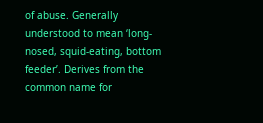of abuse. Generally understood to mean ‘long-nosed, squid-eating, bottom feeder’. Derives from the common name for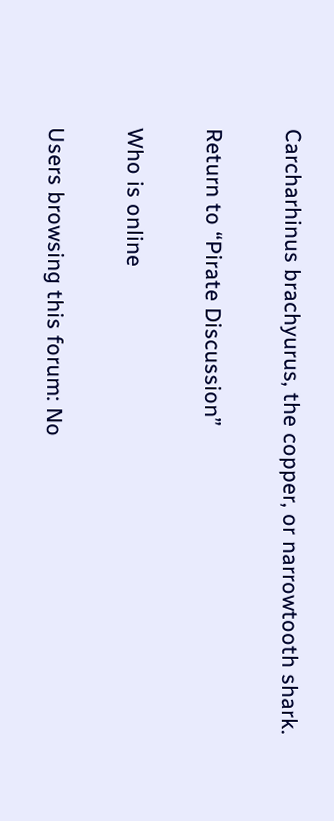Carcharhinus brachyurus, the copper, or narrowtooth shark.

Return to “Pirate Discussion”

Who is online

Users browsing this forum: No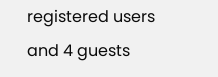registered users and 4 guests